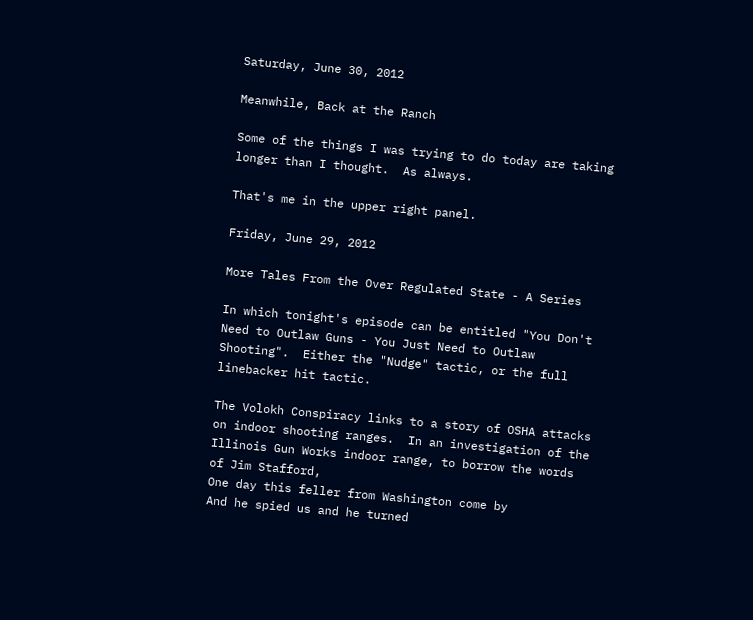Saturday, June 30, 2012

Meanwhile, Back at the Ranch

Some of the things I was trying to do today are taking longer than I thought.  As always.

That's me in the upper right panel.

Friday, June 29, 2012

More Tales From the Over Regulated State - A Series

In which tonight's episode can be entitled "You Don't Need to Outlaw Guns - You Just Need to Outlaw Shooting".  Either the "Nudge" tactic, or the full linebacker hit tactic.

The Volokh Conspiracy links to a story of OSHA attacks on indoor shooting ranges.  In an investigation of the Illinois Gun Works indoor range, to borrow the words of Jim Stafford,
One day this feller from Washington come by
And he spied us and he turned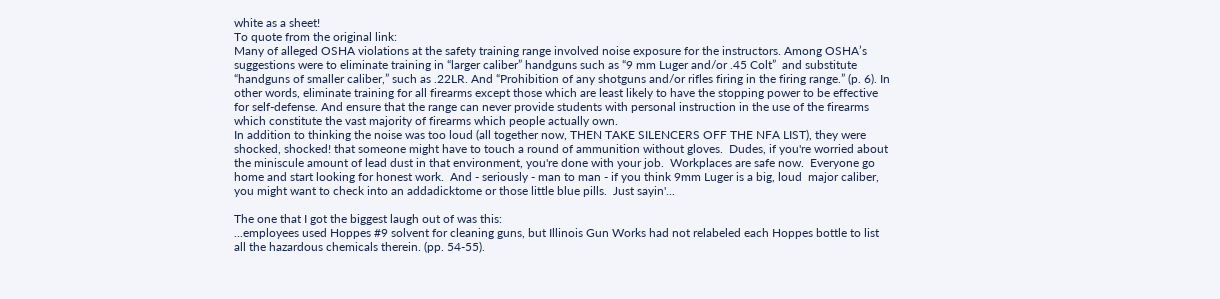white as a sheet!
To quote from the original link:
Many of alleged OSHA violations at the safety training range involved noise exposure for the instructors. Among OSHA’s suggestions were to eliminate training in “larger caliber” handguns such as “9 mm Luger and/or .45 Colt”  and substitute “handguns of smaller caliber,” such as .22LR. And “Prohibition of any shotguns and/or rifles firing in the firing range.” (p. 6). In other words, eliminate training for all firearms except those which are least likely to have the stopping power to be effective for self-defense. And ensure that the range can never provide students with personal instruction in the use of the firearms which constitute the vast majority of firearms which people actually own.
In addition to thinking the noise was too loud (all together now, THEN TAKE SILENCERS OFF THE NFA LIST), they were shocked, shocked! that someone might have to touch a round of ammunition without gloves.  Dudes, if you're worried about the miniscule amount of lead dust in that environment, you're done with your job.  Workplaces are safe now.  Everyone go home and start looking for honest work.  And - seriously - man to man - if you think 9mm Luger is a big, loud  major caliber, you might want to check into an addadicktome or those little blue pills.  Just sayin'...

The one that I got the biggest laugh out of was this:
...employees used Hoppes #9 solvent for cleaning guns, but Illinois Gun Works had not relabeled each Hoppes bottle to list all the hazardous chemicals therein. (pp. 54-55).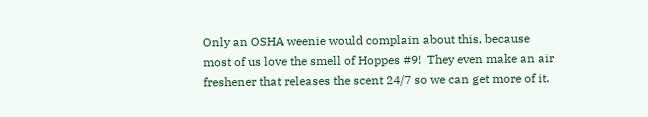Only an OSHA weenie would complain about this, because most of us love the smell of Hoppes #9!  They even make an air freshener that releases the scent 24/7 so we can get more of it.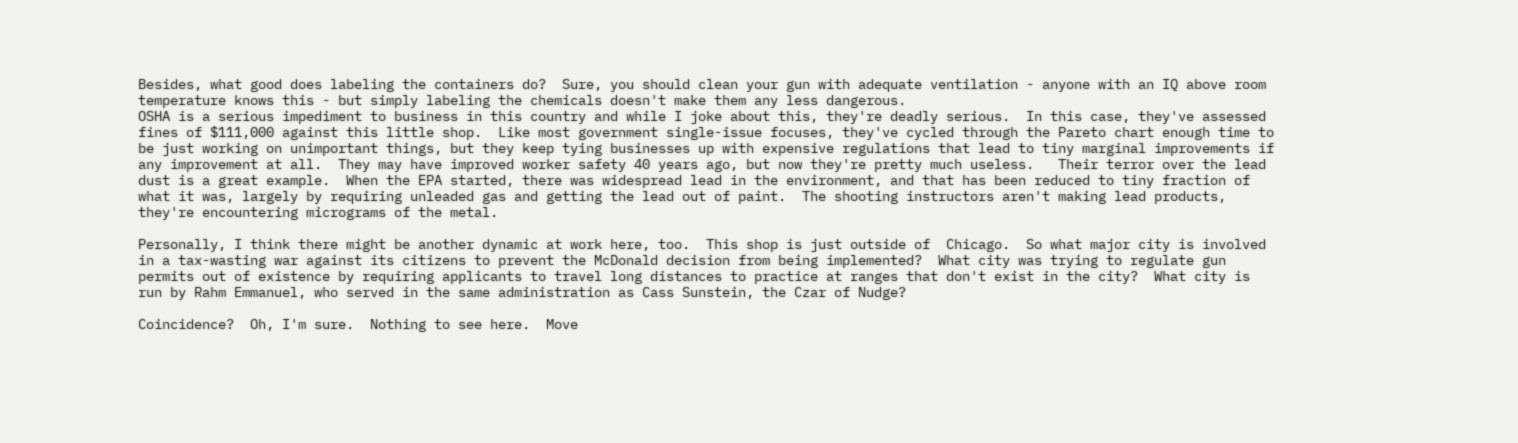Besides, what good does labeling the containers do?  Sure, you should clean your gun with adequate ventilation - anyone with an IQ above room temperature knows this - but simply labeling the chemicals doesn't make them any less dangerous.
OSHA is a serious impediment to business in this country and while I joke about this, they're deadly serious.  In this case, they've assessed fines of $111,000 against this little shop.  Like most government single-issue focuses, they've cycled through the Pareto chart enough time to be just working on unimportant things, but they keep tying businesses up with expensive regulations that lead to tiny marginal improvements if any improvement at all.  They may have improved worker safety 40 years ago, but now they're pretty much useless.   Their terror over the lead dust is a great example.  When the EPA started, there was widespread lead in the environment, and that has been reduced to tiny fraction of what it was, largely by requiring unleaded gas and getting the lead out of paint.  The shooting instructors aren't making lead products, they're encountering micrograms of the metal.

Personally, I think there might be another dynamic at work here, too.  This shop is just outside of  Chicago.  So what major city is involved in a tax-wasting war against its citizens to prevent the McDonald decision from being implemented?  What city was trying to regulate gun permits out of existence by requiring applicants to travel long distances to practice at ranges that don't exist in the city?  What city is run by Rahm Emmanuel, who served in the same administration as Cass Sunstein, the Czar of Nudge?

Coincidence?  Oh, I'm sure.  Nothing to see here.  Move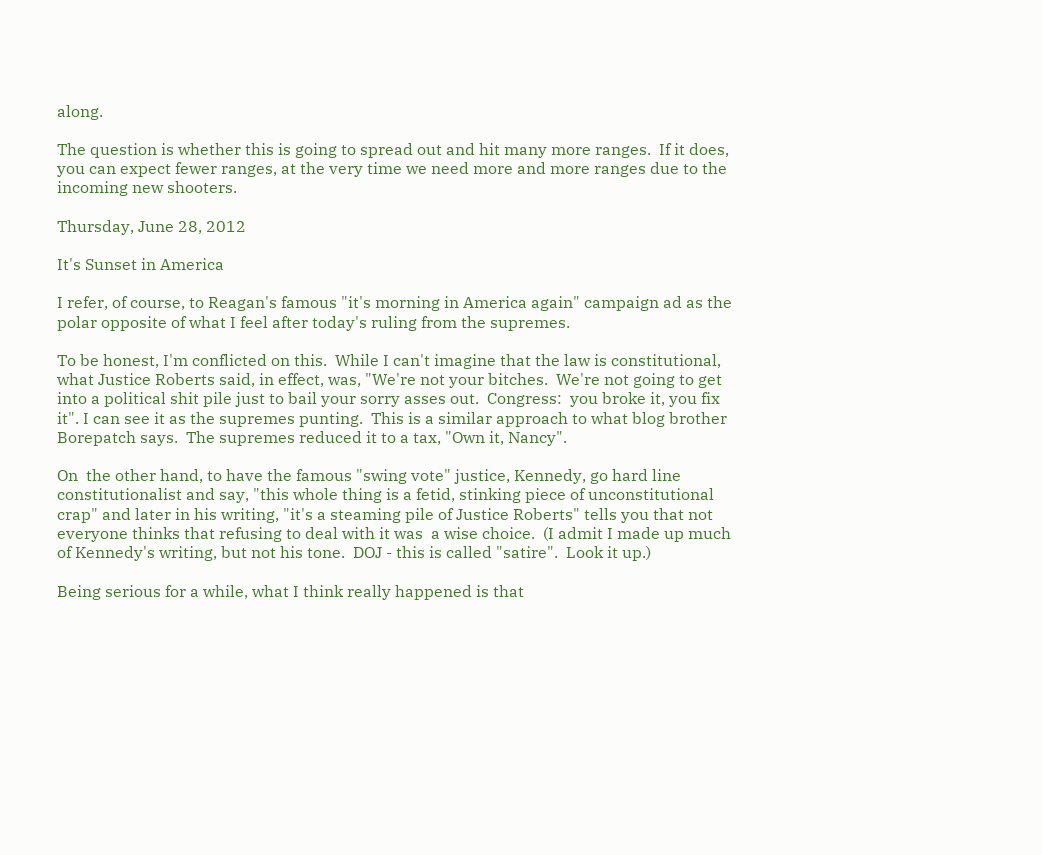along.

The question is whether this is going to spread out and hit many more ranges.  If it does, you can expect fewer ranges, at the very time we need more and more ranges due to the incoming new shooters.

Thursday, June 28, 2012

It's Sunset in America

I refer, of course, to Reagan's famous "it's morning in America again" campaign ad as the polar opposite of what I feel after today's ruling from the supremes.

To be honest, I'm conflicted on this.  While I can't imagine that the law is constitutional, what Justice Roberts said, in effect, was, "We're not your bitches.  We're not going to get into a political shit pile just to bail your sorry asses out.  Congress:  you broke it, you fix it". I can see it as the supremes punting.  This is a similar approach to what blog brother Borepatch says.  The supremes reduced it to a tax, "Own it, Nancy".

On  the other hand, to have the famous "swing vote" justice, Kennedy, go hard line constitutionalist and say, "this whole thing is a fetid, stinking piece of unconstitutional crap" and later in his writing, "it's a steaming pile of Justice Roberts" tells you that not everyone thinks that refusing to deal with it was  a wise choice.  (I admit I made up much of Kennedy's writing, but not his tone.  DOJ - this is called "satire".  Look it up.)

Being serious for a while, what I think really happened is that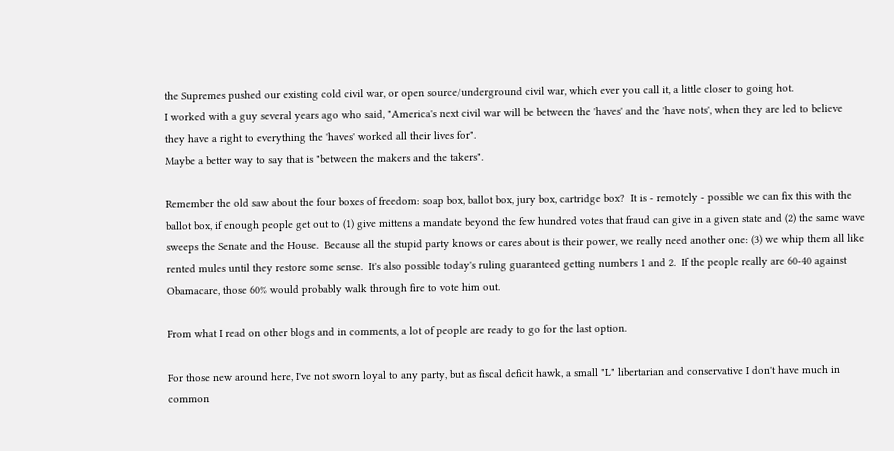the Supremes pushed our existing cold civil war, or open source/underground civil war, which ever you call it, a little closer to going hot.
I worked with a guy several years ago who said, "America's next civil war will be between the 'haves' and the 'have nots', when they are led to believe they have a right to everything the 'haves' worked all their lives for".
Maybe a better way to say that is "between the makers and the takers".

Remember the old saw about the four boxes of freedom: soap box, ballot box, jury box, cartridge box?  It is - remotely - possible we can fix this with the ballot box, if enough people get out to (1) give mittens a mandate beyond the few hundred votes that fraud can give in a given state and (2) the same wave sweeps the Senate and the House.  Because all the stupid party knows or cares about is their power, we really need another one: (3) we whip them all like rented mules until they restore some sense.  It's also possible today's ruling guaranteed getting numbers 1 and 2.  If the people really are 60-40 against Obamacare, those 60% would probably walk through fire to vote him out.

From what I read on other blogs and in comments, a lot of people are ready to go for the last option.

For those new around here, I've not sworn loyal to any party, but as fiscal deficit hawk, a small "L" libertarian and conservative I don't have much in common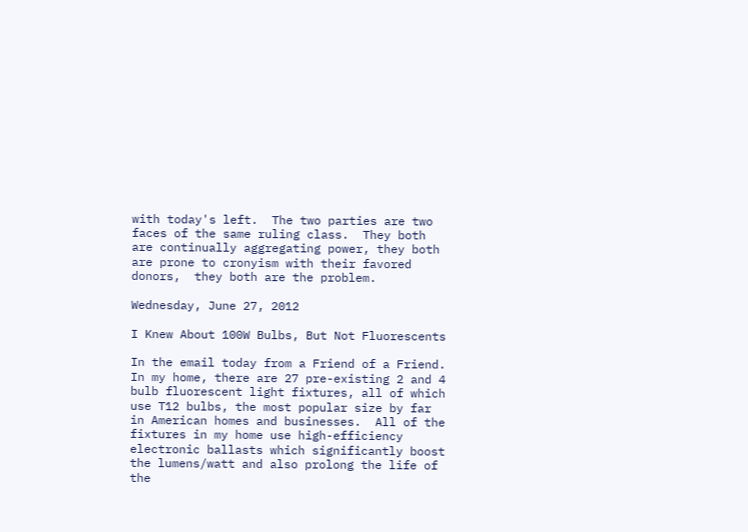with today's left.  The two parties are two faces of the same ruling class.  They both are continually aggregating power, they both are prone to cronyism with their favored donors,  they both are the problem.

Wednesday, June 27, 2012

I Knew About 100W Bulbs, But Not Fluorescents

In the email today from a Friend of a Friend.
In my home, there are 27 pre-existing 2 and 4 bulb fluorescent light fixtures, all of which use T12 bulbs, the most popular size by far in American homes and businesses.  All of the fixtures in my home use high-efficiency electronic ballasts which significantly boost the lumens/watt and also prolong the life of the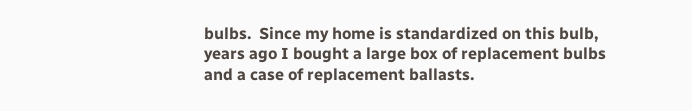bulbs.  Since my home is standardized on this bulb, years ago I bought a large box of replacement bulbs and a case of replacement ballasts.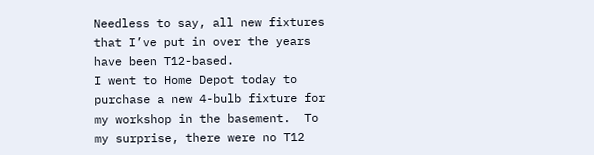Needless to say, all new fixtures that I’ve put in over the years have been T12-based.
I went to Home Depot today to purchase a new 4-bulb fixture for my workshop in the basement.  To my surprise, there were no T12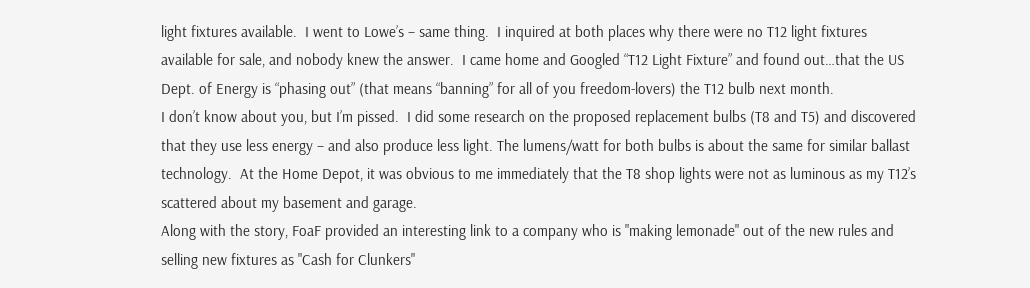light fixtures available.  I went to Lowe’s – same thing.  I inquired at both places why there were no T12 light fixtures available for sale, and nobody knew the answer.  I came home and Googled “T12 Light Fixture” and found out…that the US Dept. of Energy is “phasing out” (that means “banning” for all of you freedom-lovers) the T12 bulb next month.
I don’t know about you, but I’m pissed.  I did some research on the proposed replacement bulbs (T8 and T5) and discovered that they use less energy – and also produce less light. The lumens/watt for both bulbs is about the same for similar ballast technology.  At the Home Depot, it was obvious to me immediately that the T8 shop lights were not as luminous as my T12’s scattered about my basement and garage.
Along with the story, FoaF provided an interesting link to a company who is "making lemonade" out of the new rules and selling new fixtures as "Cash for Clunkers"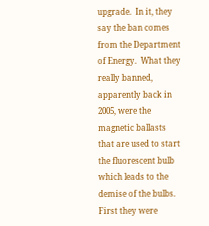upgrade.  In it, they say the ban comes from the Department of Energy.  What they really banned, apparently back in 2005, were the magnetic ballasts that are used to start the fluorescent bulb which leads to the demise of the bulbs.  First they were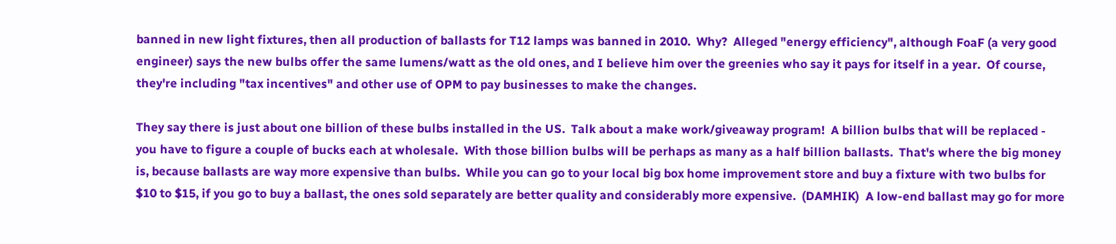banned in new light fixtures, then all production of ballasts for T12 lamps was banned in 2010.  Why?  Alleged "energy efficiency", although FoaF (a very good engineer) says the new bulbs offer the same lumens/watt as the old ones, and I believe him over the greenies who say it pays for itself in a year.  Of course, they're including "tax incentives" and other use of OPM to pay businesses to make the changes.

They say there is just about one billion of these bulbs installed in the US.  Talk about a make work/giveaway program!  A billion bulbs that will be replaced - you have to figure a couple of bucks each at wholesale.  With those billion bulbs will be perhaps as many as a half billion ballasts.  That's where the big money is, because ballasts are way more expensive than bulbs.  While you can go to your local big box home improvement store and buy a fixture with two bulbs for $10 to $15, if you go to buy a ballast, the ones sold separately are better quality and considerably more expensive.  (DAMHIK)  A low-end ballast may go for more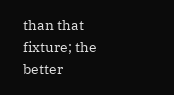than that fixture; the better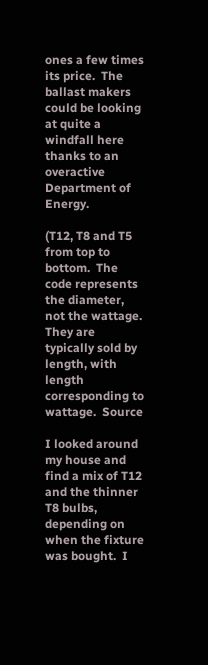ones a few times its price.  The ballast makers could be looking at quite a windfall here thanks to an overactive Department of Energy.

(T12, T8 and T5 from top to bottom.  The code represents the diameter, not the wattage.  They are typically sold by length, with length corresponding to wattage.  Source

I looked around my house and find a mix of T12 and the thinner T8 bulbs, depending on when the fixture was bought.  I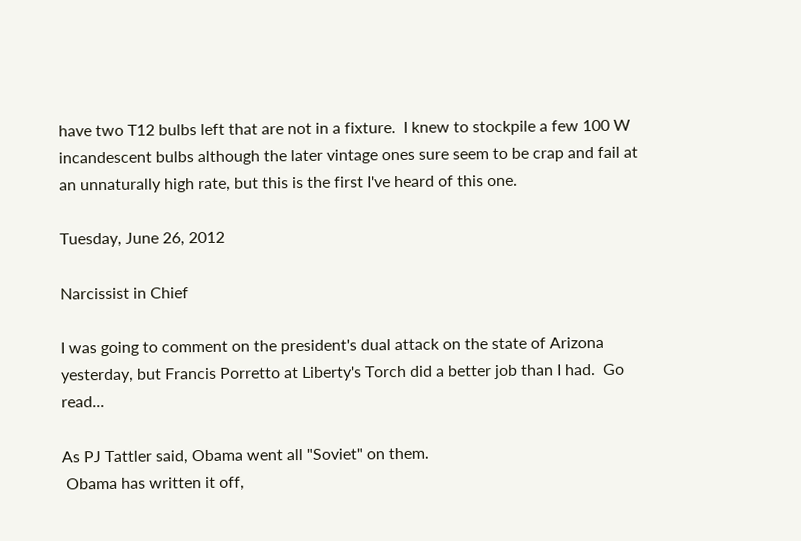have two T12 bulbs left that are not in a fixture.  I knew to stockpile a few 100 W incandescent bulbs although the later vintage ones sure seem to be crap and fail at an unnaturally high rate, but this is the first I've heard of this one.

Tuesday, June 26, 2012

Narcissist in Chief

I was going to comment on the president's dual attack on the state of Arizona yesterday, but Francis Porretto at Liberty's Torch did a better job than I had.  Go read...

As PJ Tattler said, Obama went all "Soviet" on them.
 Obama has written it off,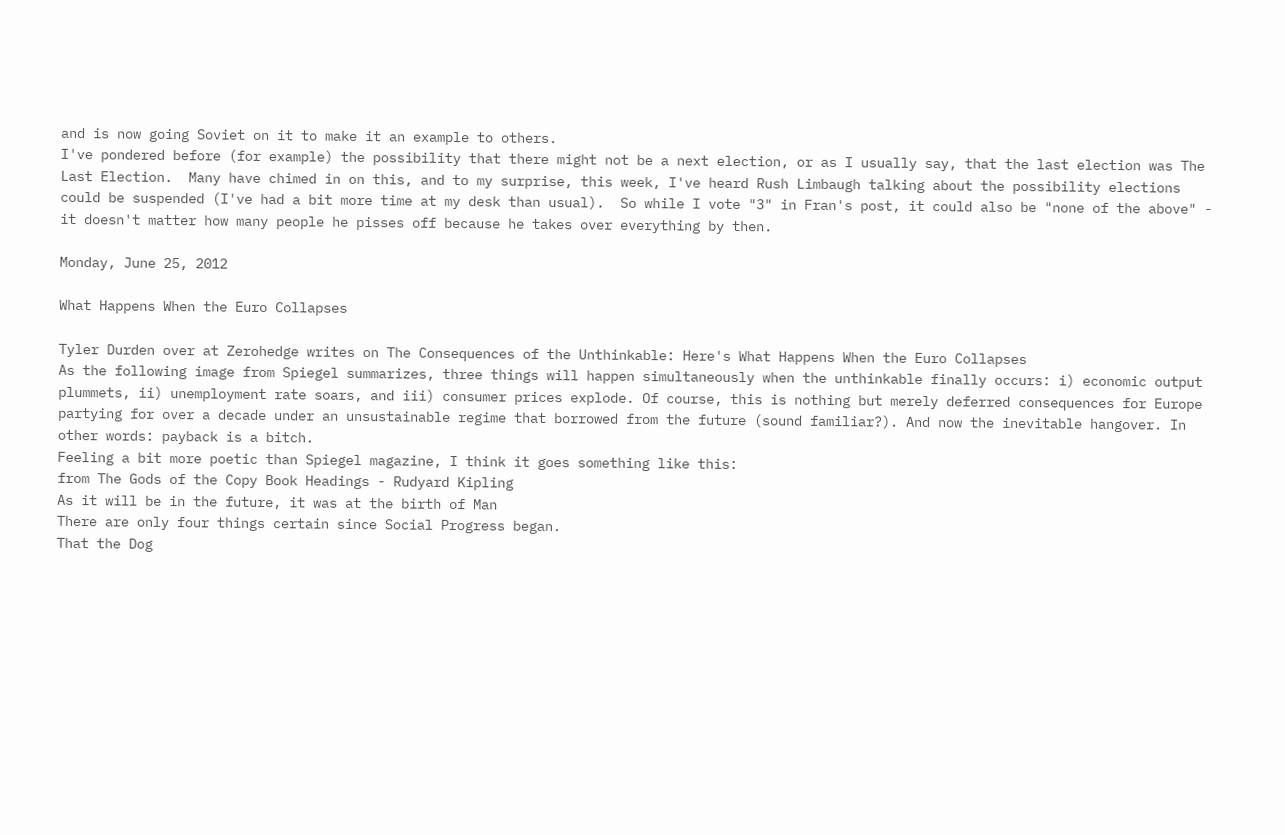and is now going Soviet on it to make it an example to others.
I've pondered before (for example) the possibility that there might not be a next election, or as I usually say, that the last election was The Last Election.  Many have chimed in on this, and to my surprise, this week, I've heard Rush Limbaugh talking about the possibility elections could be suspended (I've had a bit more time at my desk than usual).  So while I vote "3" in Fran's post, it could also be "none of the above" - it doesn't matter how many people he pisses off because he takes over everything by then.

Monday, June 25, 2012

What Happens When the Euro Collapses

Tyler Durden over at Zerohedge writes on The Consequences of the Unthinkable: Here's What Happens When the Euro Collapses
As the following image from Spiegel summarizes, three things will happen simultaneously when the unthinkable finally occurs: i) economic output plummets, ii) unemployment rate soars, and iii) consumer prices explode. Of course, this is nothing but merely deferred consequences for Europe partying for over a decade under an unsustainable regime that borrowed from the future (sound familiar?). And now the inevitable hangover. In other words: payback is a bitch.
Feeling a bit more poetic than Spiegel magazine, I think it goes something like this:
from The Gods of the Copy Book Headings - Rudyard Kipling
As it will be in the future, it was at the birth of Man
There are only four things certain since Social Progress began.
That the Dog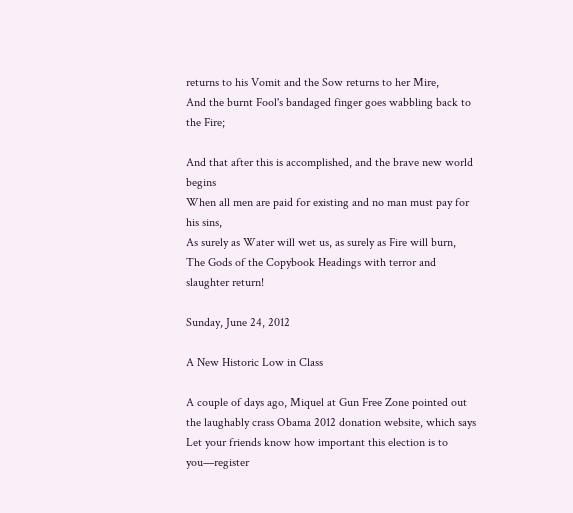returns to his Vomit and the Sow returns to her Mire,
And the burnt Fool's bandaged finger goes wabbling back to the Fire;

And that after this is accomplished, and the brave new world begins
When all men are paid for existing and no man must pay for his sins,
As surely as Water will wet us, as surely as Fire will burn,
The Gods of the Copybook Headings with terror and slaughter return!

Sunday, June 24, 2012

A New Historic Low in Class

A couple of days ago, Miquel at Gun Free Zone pointed out the laughably crass Obama 2012 donation website, which says
Let your friends know how important this election is to you—register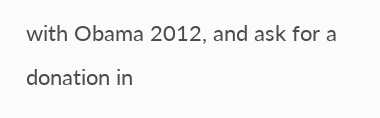with Obama 2012, and ask for a donation in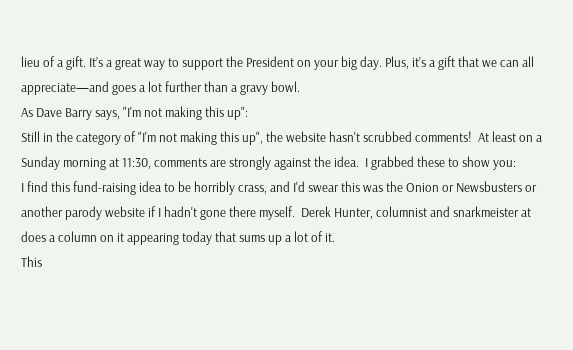lieu of a gift. It’s a great way to support the President on your big day. Plus, it’s a gift that we can all appreciate—and goes a lot further than a gravy bowl.
As Dave Barry says, "I'm not making this up":
Still in the category of "I'm not making this up", the website hasn't scrubbed comments!  At least on a Sunday morning at 11:30, comments are strongly against the idea.  I grabbed these to show you:
I find this fund-raising idea to be horribly crass, and I'd swear this was the Onion or Newsbusters or another parody website if I hadn't gone there myself.  Derek Hunter, columnist and snarkmeister at does a column on it appearing today that sums up a lot of it.
This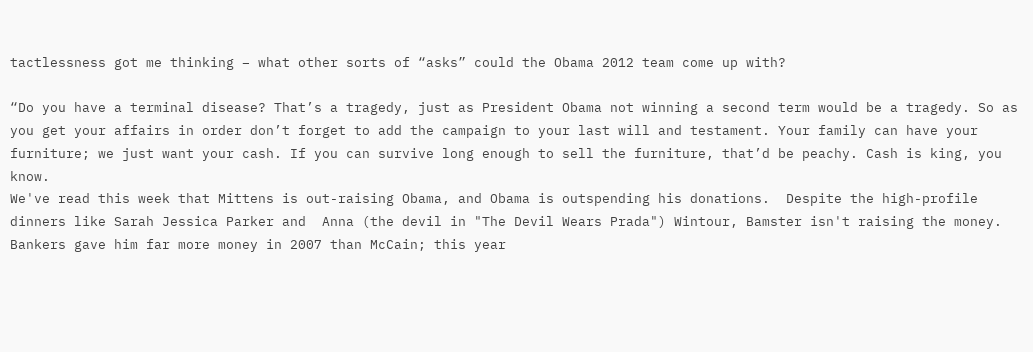tactlessness got me thinking – what other sorts of “asks” could the Obama 2012 team come up with?

“Do you have a terminal disease? That’s a tragedy, just as President Obama not winning a second term would be a tragedy. So as you get your affairs in order don’t forget to add the campaign to your last will and testament. Your family can have your furniture; we just want your cash. If you can survive long enough to sell the furniture, that’d be peachy. Cash is king, you know.
We've read this week that Mittens is out-raising Obama, and Obama is outspending his donations.  Despite the high-profile dinners like Sarah Jessica Parker and  Anna (the devil in "The Devil Wears Prada") Wintour, Bamster isn't raising the money.  Bankers gave him far more money in 2007 than McCain; this year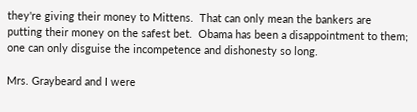they're giving their money to Mittens.  That can only mean the bankers are putting their money on the safest bet.  Obama has been a disappointment to them; one can only disguise the incompetence and dishonesty so long.

Mrs. Graybeard and I were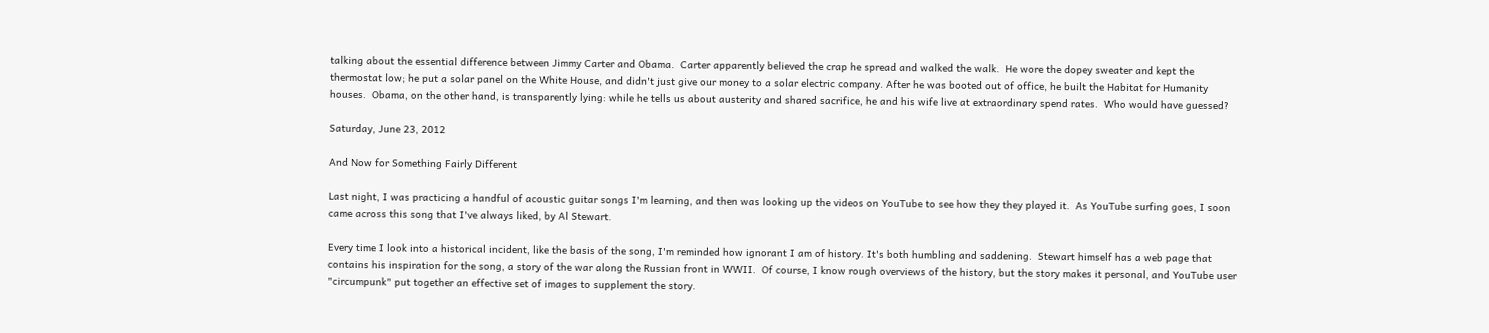talking about the essential difference between Jimmy Carter and Obama.  Carter apparently believed the crap he spread and walked the walk.  He wore the dopey sweater and kept the thermostat low; he put a solar panel on the White House, and didn't just give our money to a solar electric company. After he was booted out of office, he built the Habitat for Humanity houses.  Obama, on the other hand, is transparently lying: while he tells us about austerity and shared sacrifice, he and his wife live at extraordinary spend rates.  Who would have guessed?

Saturday, June 23, 2012

And Now for Something Fairly Different

Last night, I was practicing a handful of acoustic guitar songs I'm learning, and then was looking up the videos on YouTube to see how they they played it.  As YouTube surfing goes, I soon came across this song that I've always liked, by Al Stewart.

Every time I look into a historical incident, like the basis of the song, I'm reminded how ignorant I am of history. It's both humbling and saddening.  Stewart himself has a web page that contains his inspiration for the song, a story of the war along the Russian front in WWII.  Of course, I know rough overviews of the history, but the story makes it personal, and YouTube user "circumpunk" put together an effective set of images to supplement the story.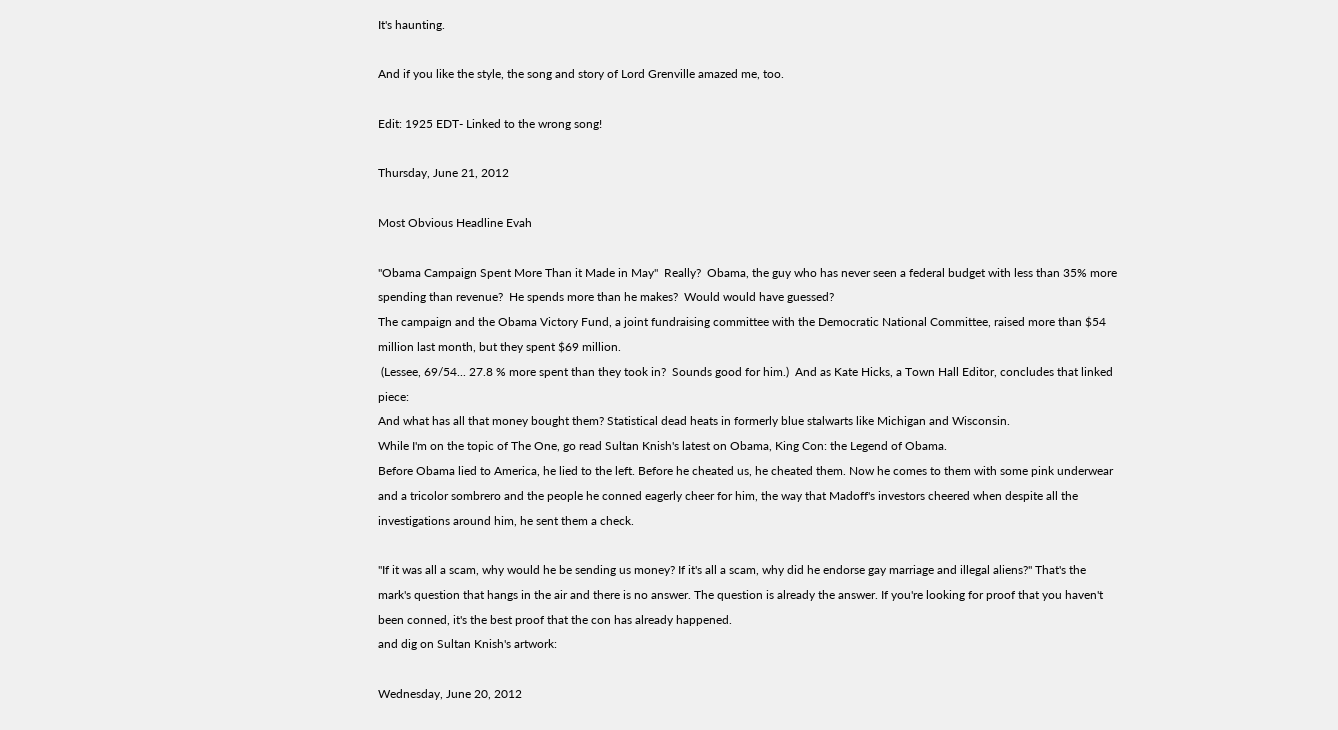It's haunting.

And if you like the style, the song and story of Lord Grenville amazed me, too.

Edit: 1925 EDT- Linked to the wrong song!

Thursday, June 21, 2012

Most Obvious Headline Evah

"Obama Campaign Spent More Than it Made in May"  Really?  Obama, the guy who has never seen a federal budget with less than 35% more spending than revenue?  He spends more than he makes?  Would would have guessed?
The campaign and the Obama Victory Fund, a joint fundraising committee with the Democratic National Committee, raised more than $54 million last month, but they spent $69 million.
 (Lessee, 69/54... 27.8 % more spent than they took in?  Sounds good for him.)  And as Kate Hicks, a Town Hall Editor, concludes that linked piece:
And what has all that money bought them? Statistical dead heats in formerly blue stalwarts like Michigan and Wisconsin.
While I'm on the topic of The One, go read Sultan Knish's latest on Obama, King Con: the Legend of Obama.
Before Obama lied to America, he lied to the left. Before he cheated us, he cheated them. Now he comes to them with some pink underwear and a tricolor sombrero and the people he conned eagerly cheer for him, the way that Madoff's investors cheered when despite all the investigations around him, he sent them a check.

"If it was all a scam, why would he be sending us money? If it's all a scam, why did he endorse gay marriage and illegal aliens?" That's the mark's question that hangs in the air and there is no answer. The question is already the answer. If you're looking for proof that you haven't been conned, it's the best proof that the con has already happened.
and dig on Sultan Knish's artwork:

Wednesday, June 20, 2012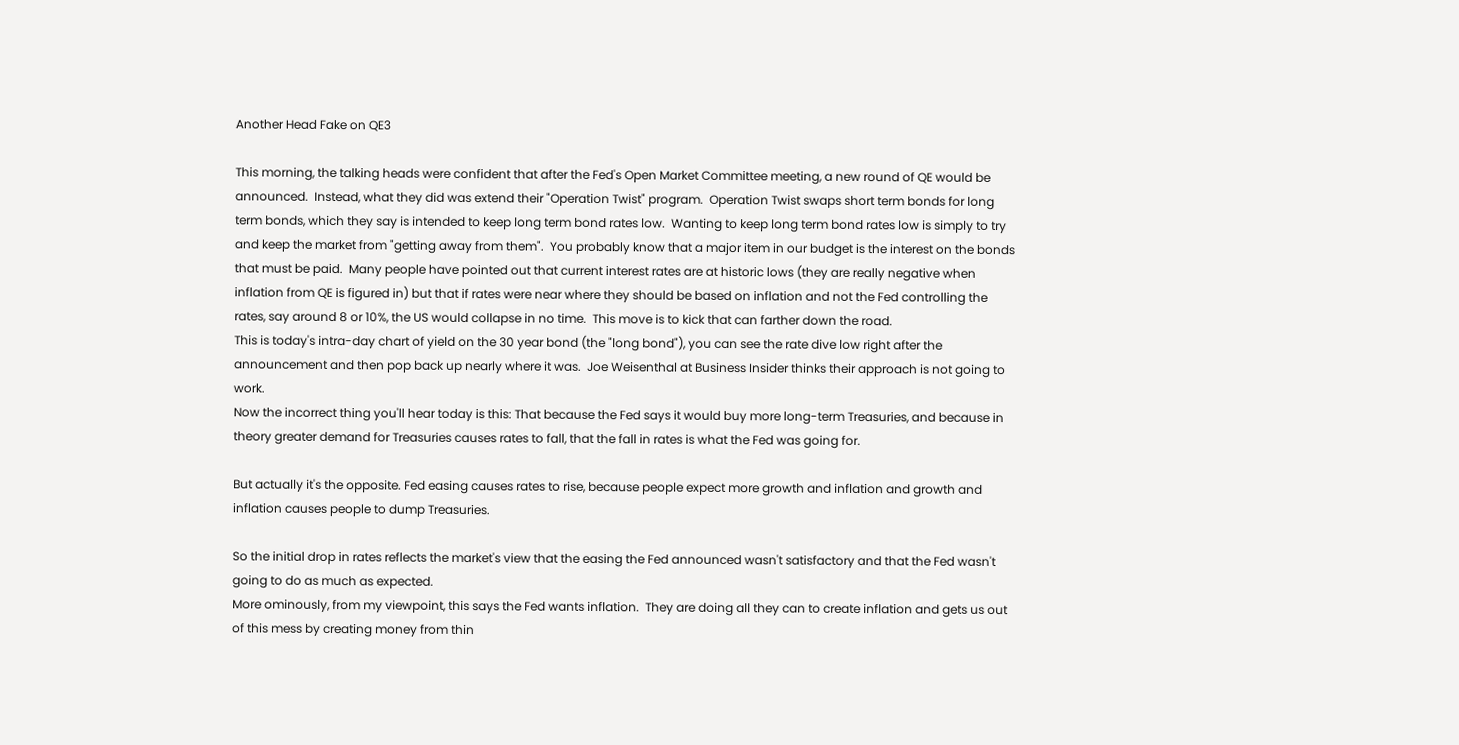Another Head Fake on QE3

This morning, the talking heads were confident that after the Fed's Open Market Committee meeting, a new round of QE would be announced.  Instead, what they did was extend their "Operation Twist" program.  Operation Twist swaps short term bonds for long term bonds, which they say is intended to keep long term bond rates low.  Wanting to keep long term bond rates low is simply to try and keep the market from "getting away from them".  You probably know that a major item in our budget is the interest on the bonds that must be paid.  Many people have pointed out that current interest rates are at historic lows (they are really negative when inflation from QE is figured in) but that if rates were near where they should be based on inflation and not the Fed controlling the rates, say around 8 or 10%, the US would collapse in no time.  This move is to kick that can farther down the road.
This is today's intra-day chart of yield on the 30 year bond (the "long bond"), you can see the rate dive low right after the announcement and then pop back up nearly where it was.  Joe Weisenthal at Business Insider thinks their approach is not going to work.
Now the incorrect thing you'll hear today is this: That because the Fed says it would buy more long-term Treasuries, and because in theory greater demand for Treasuries causes rates to fall, that the fall in rates is what the Fed was going for.

But actually it's the opposite. Fed easing causes rates to rise, because people expect more growth and inflation and growth and inflation causes people to dump Treasuries.

So the initial drop in rates reflects the market's view that the easing the Fed announced wasn't satisfactory and that the Fed wasn't going to do as much as expected.
More ominously, from my viewpoint, this says the Fed wants inflation.  They are doing all they can to create inflation and gets us out of this mess by creating money from thin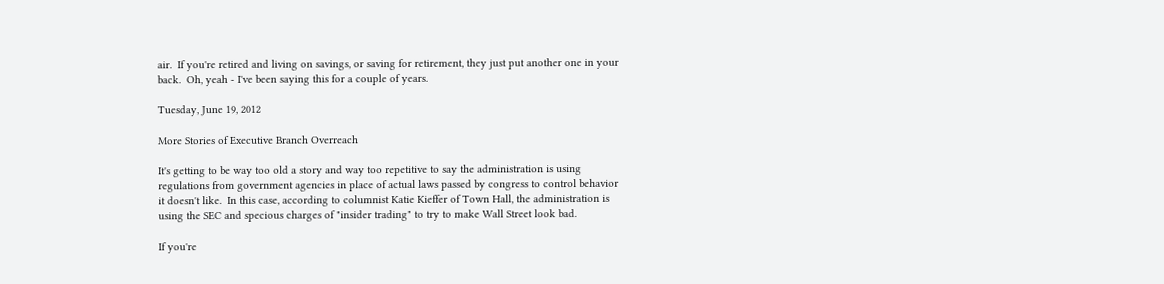air.  If you're retired and living on savings, or saving for retirement, they just put another one in your back.  Oh, yeah - I've been saying this for a couple of years.

Tuesday, June 19, 2012

More Stories of Executive Branch Overreach

It's getting to be way too old a story and way too repetitive to say the administration is using regulations from government agencies in place of actual laws passed by congress to control behavior it doesn't like.  In this case, according to columnist Katie Kieffer of Town Hall, the administration is using the SEC and specious charges of "insider trading" to try to make Wall Street look bad.

If you're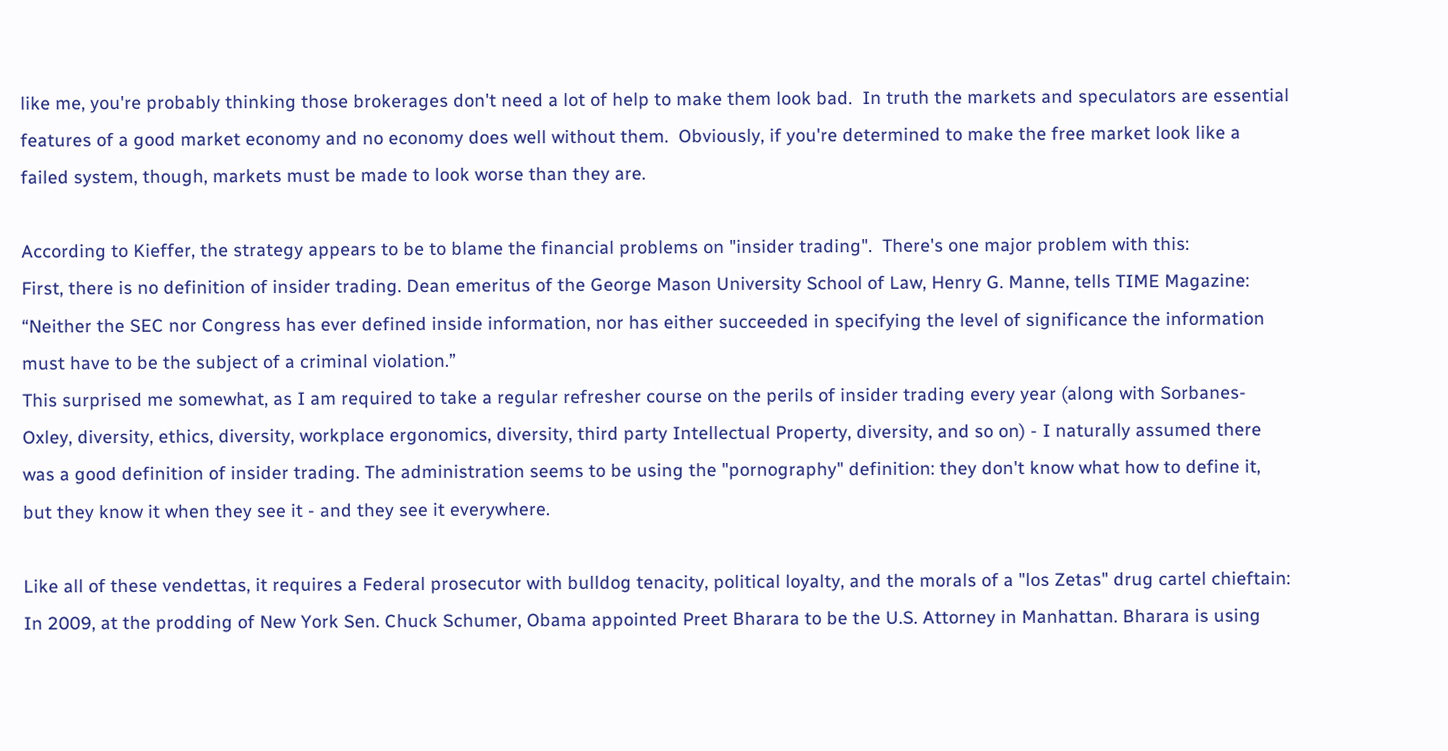like me, you're probably thinking those brokerages don't need a lot of help to make them look bad.  In truth the markets and speculators are essential features of a good market economy and no economy does well without them.  Obviously, if you're determined to make the free market look like a failed system, though, markets must be made to look worse than they are.

According to Kieffer, the strategy appears to be to blame the financial problems on "insider trading".  There's one major problem with this:
First, there is no definition of insider trading. Dean emeritus of the George Mason University School of Law, Henry G. Manne, tells TIME Magazine: “Neither the SEC nor Congress has ever defined inside information, nor has either succeeded in specifying the level of significance the information must have to be the subject of a criminal violation.”
This surprised me somewhat, as I am required to take a regular refresher course on the perils of insider trading every year (along with Sorbanes-Oxley, diversity, ethics, diversity, workplace ergonomics, diversity, third party Intellectual Property, diversity, and so on) - I naturally assumed there was a good definition of insider trading. The administration seems to be using the "pornography" definition: they don't know what how to define it, but they know it when they see it - and they see it everywhere.

Like all of these vendettas, it requires a Federal prosecutor with bulldog tenacity, political loyalty, and the morals of a "los Zetas" drug cartel chieftain:
In 2009, at the prodding of New York Sen. Chuck Schumer, Obama appointed Preet Bharara to be the U.S. Attorney in Manhattan. Bharara is using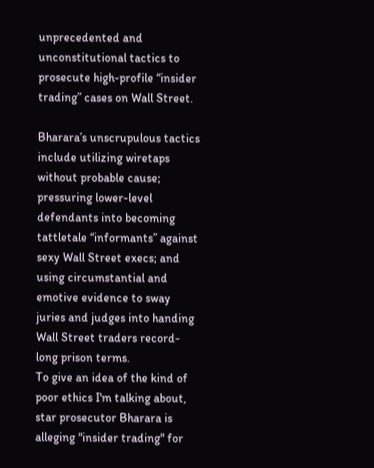unprecedented and unconstitutional tactics to prosecute high-profile “insider trading” cases on Wall Street.

Bharara’s unscrupulous tactics include utilizing wiretaps without probable cause; pressuring lower-level defendants into becoming tattletale “informants” against sexy Wall Street execs; and using circumstantial and emotive evidence to sway juries and judges into handing Wall Street traders record-long prison terms.
To give an idea of the kind of poor ethics I'm talking about, star prosecutor Bharara is alleging "insider trading" for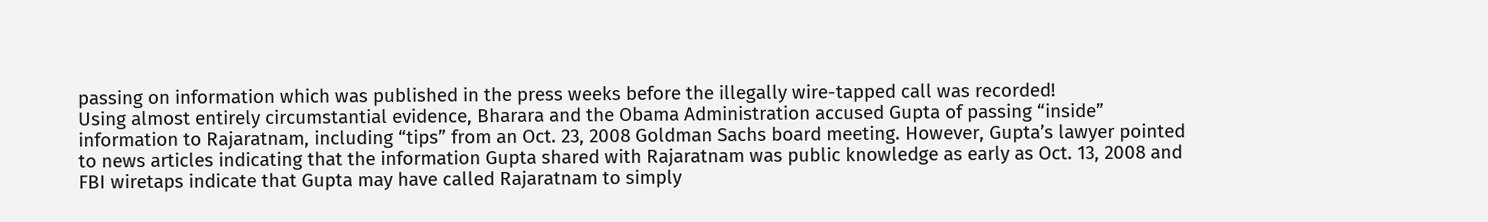passing on information which was published in the press weeks before the illegally wire-tapped call was recorded!
Using almost entirely circumstantial evidence, Bharara and the Obama Administration accused Gupta of passing “inside” information to Rajaratnam, including “tips” from an Oct. 23, 2008 Goldman Sachs board meeting. However, Gupta’s lawyer pointed to news articles indicating that the information Gupta shared with Rajaratnam was public knowledge as early as Oct. 13, 2008 and FBI wiretaps indicate that Gupta may have called Rajaratnam to simply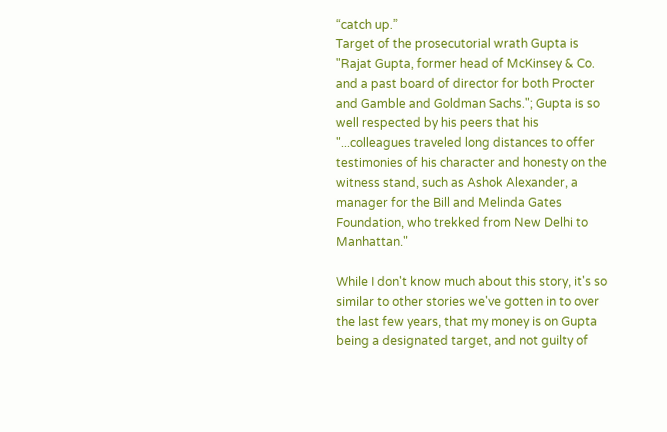“catch up.”
Target of the prosecutorial wrath Gupta is "Rajat Gupta, former head of McKinsey & Co. and a past board of director for both Procter and Gamble and Goldman Sachs."; Gupta is so well respected by his peers that his "...colleagues traveled long distances to offer testimonies of his character and honesty on the witness stand, such as Ashok Alexander, a manager for the Bill and Melinda Gates Foundation, who trekked from New Delhi to Manhattan."

While I don't know much about this story, it's so similar to other stories we've gotten in to over the last few years, that my money is on Gupta being a designated target, and not guilty of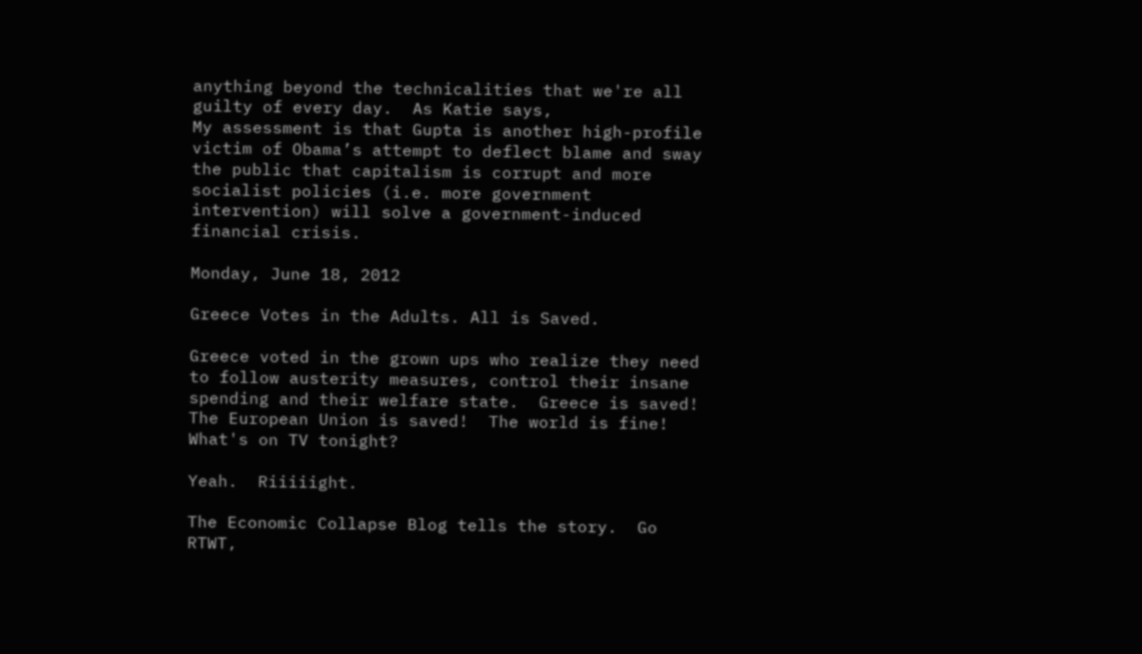anything beyond the technicalities that we're all guilty of every day.  As Katie says,
My assessment is that Gupta is another high-profile victim of Obama’s attempt to deflect blame and sway the public that capitalism is corrupt and more socialist policies (i.e. more government intervention) will solve a government-induced financial crisis.

Monday, June 18, 2012

Greece Votes in the Adults. All is Saved.

Greece voted in the grown ups who realize they need to follow austerity measures, control their insane spending and their welfare state.  Greece is saved!  The European Union is saved!  The world is fine!  What's on TV tonight?

Yeah.  Riiiiight.

The Economic Collapse Blog tells the story.  Go RTWT,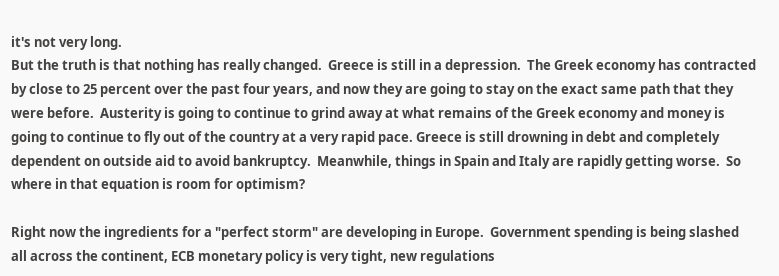it's not very long.
But the truth is that nothing has really changed.  Greece is still in a depression.  The Greek economy has contracted by close to 25 percent over the past four years, and now they are going to stay on the exact same path that they were before.  Austerity is going to continue to grind away at what remains of the Greek economy and money is going to continue to fly out of the country at a very rapid pace. Greece is still drowning in debt and completely dependent on outside aid to avoid bankruptcy.  Meanwhile, things in Spain and Italy are rapidly getting worse.  So where in that equation is room for optimism?

Right now the ingredients for a "perfect storm" are developing in Europe.  Government spending is being slashed all across the continent, ECB monetary policy is very tight, new regulations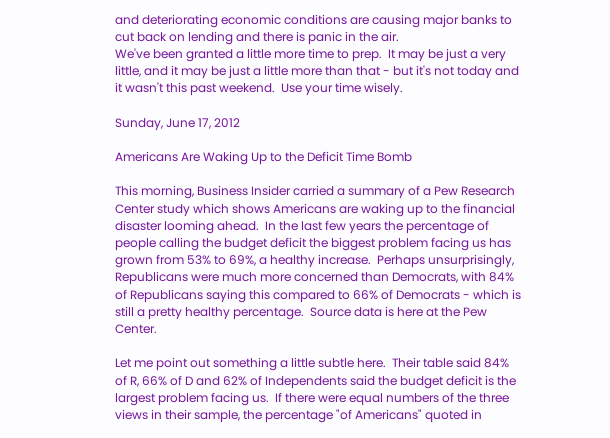and deteriorating economic conditions are causing major banks to cut back on lending and there is panic in the air.
We've been granted a little more time to prep.  It may be just a very little, and it may be just a little more than that - but it's not today and it wasn't this past weekend.  Use your time wisely.

Sunday, June 17, 2012

Americans Are Waking Up to the Deficit Time Bomb

This morning, Business Insider carried a summary of a Pew Research Center study which shows Americans are waking up to the financial disaster looming ahead.  In the last few years the percentage of people calling the budget deficit the biggest problem facing us has grown from 53% to 69%, a healthy increase.  Perhaps unsurprisingly, Republicans were much more concerned than Democrats, with 84% of Republicans saying this compared to 66% of Democrats - which is still a pretty healthy percentage.  Source data is here at the Pew Center.

Let me point out something a little subtle here.  Their table said 84% of R, 66% of D and 62% of Independents said the budget deficit is the largest problem facing us.  If there were equal numbers of the three views in their sample, the percentage "of Americans" quoted in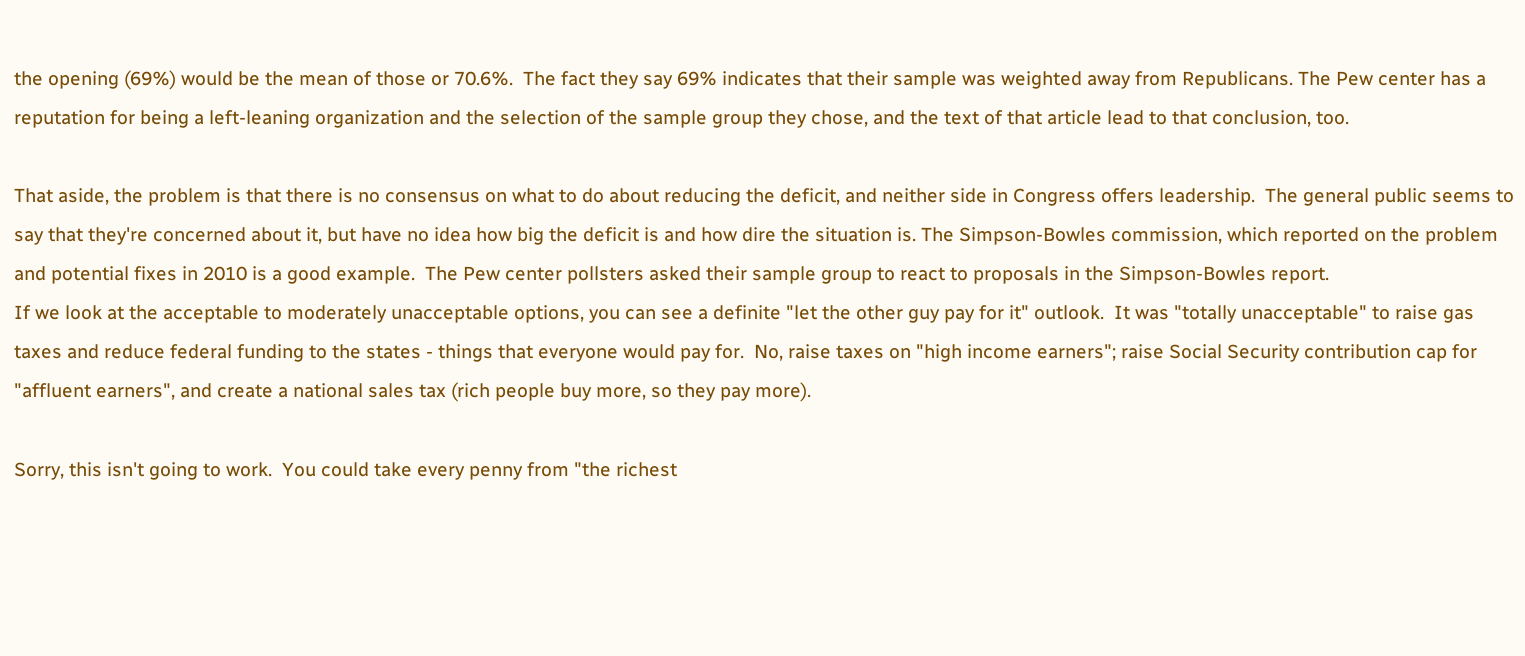the opening (69%) would be the mean of those or 70.6%.  The fact they say 69% indicates that their sample was weighted away from Republicans. The Pew center has a reputation for being a left-leaning organization and the selection of the sample group they chose, and the text of that article lead to that conclusion, too.

That aside, the problem is that there is no consensus on what to do about reducing the deficit, and neither side in Congress offers leadership.  The general public seems to say that they're concerned about it, but have no idea how big the deficit is and how dire the situation is. The Simpson-Bowles commission, which reported on the problem and potential fixes in 2010 is a good example.  The Pew center pollsters asked their sample group to react to proposals in the Simpson-Bowles report.
If we look at the acceptable to moderately unacceptable options, you can see a definite "let the other guy pay for it" outlook.  It was "totally unacceptable" to raise gas taxes and reduce federal funding to the states - things that everyone would pay for.  No, raise taxes on "high income earners"; raise Social Security contribution cap for "affluent earners", and create a national sales tax (rich people buy more, so they pay more).

Sorry, this isn't going to work.  You could take every penny from "the richest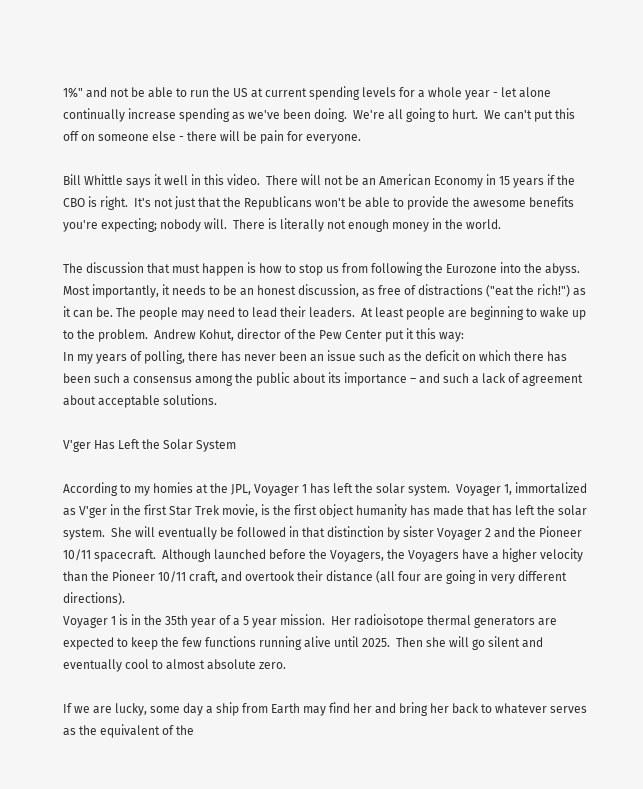1%" and not be able to run the US at current spending levels for a whole year - let alone continually increase spending as we've been doing.  We're all going to hurt.  We can't put this off on someone else - there will be pain for everyone.

Bill Whittle says it well in this video.  There will not be an American Economy in 15 years if the CBO is right.  It's not just that the Republicans won't be able to provide the awesome benefits you're expecting; nobody will.  There is literally not enough money in the world.

The discussion that must happen is how to stop us from following the Eurozone into the abyss.  Most importantly, it needs to be an honest discussion, as free of distractions ("eat the rich!") as it can be. The people may need to lead their leaders.  At least people are beginning to wake up to the problem.  Andrew Kohut, director of the Pew Center put it this way:
In my years of polling, there has never been an issue such as the deficit on which there has been such a consensus among the public about its importance – and such a lack of agreement about acceptable solutions.

V'ger Has Left the Solar System

According to my homies at the JPL, Voyager 1 has left the solar system.  Voyager 1, immortalized as V'ger in the first Star Trek movie, is the first object humanity has made that has left the solar system.  She will eventually be followed in that distinction by sister Voyager 2 and the Pioneer 10/11 spacecraft.  Although launched before the Voyagers, the Voyagers have a higher velocity than the Pioneer 10/11 craft, and overtook their distance (all four are going in very different directions).
Voyager 1 is in the 35th year of a 5 year mission.  Her radioisotope thermal generators are expected to keep the few functions running alive until 2025.  Then she will go silent and eventually cool to almost absolute zero.

If we are lucky, some day a ship from Earth may find her and bring her back to whatever serves as the equivalent of the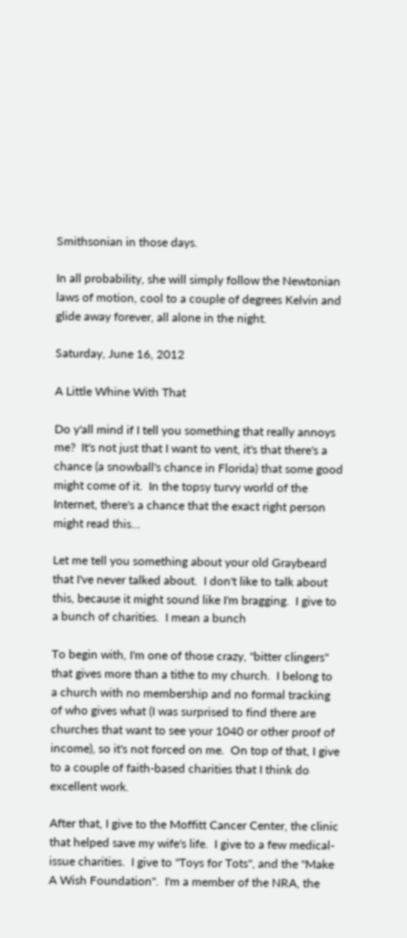Smithsonian in those days.

In all probability, she will simply follow the Newtonian laws of motion, cool to a couple of degrees Kelvin and glide away forever, all alone in the night.

Saturday, June 16, 2012

A Little Whine With That

Do y'all mind if I tell you something that really annoys me?  It's not just that I want to vent, it's that there's a chance (a snowball's chance in Florida) that some good might come of it.  In the topsy turvy world of the Internet, there's a chance that the exact right person might read this...

Let me tell you something about your old Graybeard that I've never talked about.  I don't like to talk about this, because it might sound like I'm bragging.  I give to a bunch of charities.  I mean a bunch

To begin with, I'm one of those crazy, "bitter clingers" that gives more than a tithe to my church.  I belong to a church with no membership and no formal tracking of who gives what (I was surprised to find there are churches that want to see your 1040 or other proof of income), so it's not forced on me.  On top of that, I give to a couple of faith-based charities that I think do excellent work.

After that, I give to the Moffitt Cancer Center, the clinic that helped save my wife's life.  I give to a few medical-issue charities.  I give to "Toys for Tots", and the "Make A Wish Foundation".  I'm a member of the NRA, the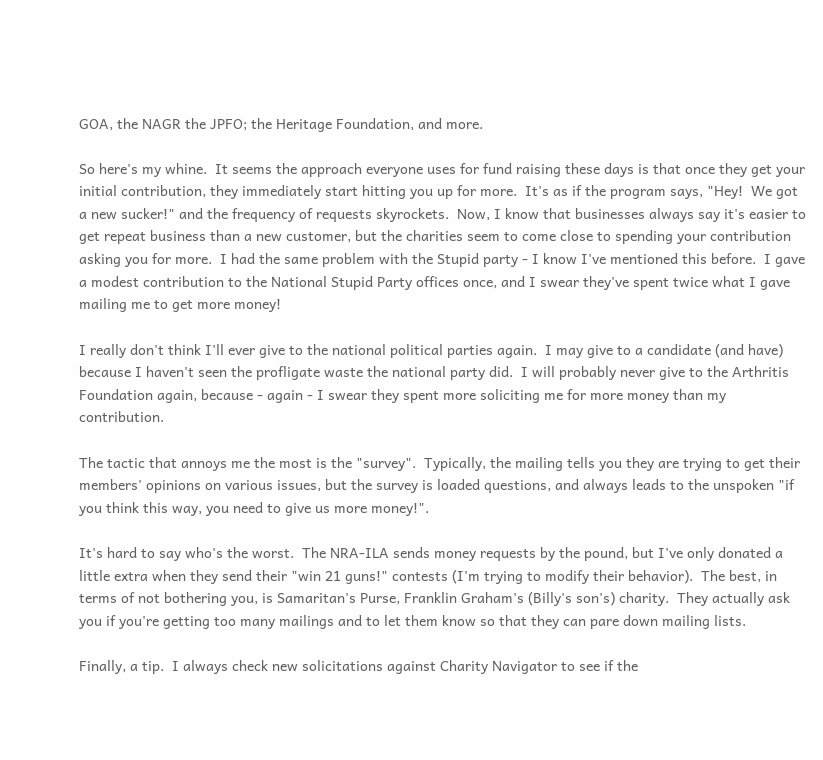GOA, the NAGR the JPFO; the Heritage Foundation, and more.

So here's my whine.  It seems the approach everyone uses for fund raising these days is that once they get your initial contribution, they immediately start hitting you up for more.  It's as if the program says, "Hey!  We got a new sucker!" and the frequency of requests skyrockets.  Now, I know that businesses always say it's easier to get repeat business than a new customer, but the charities seem to come close to spending your contribution asking you for more.  I had the same problem with the Stupid party - I know I've mentioned this before.  I gave a modest contribution to the National Stupid Party offices once, and I swear they've spent twice what I gave mailing me to get more money!

I really don't think I'll ever give to the national political parties again.  I may give to a candidate (and have) because I haven't seen the profligate waste the national party did.  I will probably never give to the Arthritis Foundation again, because - again - I swear they spent more soliciting me for more money than my contribution.

The tactic that annoys me the most is the "survey".  Typically, the mailing tells you they are trying to get their members' opinions on various issues, but the survey is loaded questions, and always leads to the unspoken "if you think this way, you need to give us more money!".

It's hard to say who's the worst.  The NRA-ILA sends money requests by the pound, but I've only donated a little extra when they send their "win 21 guns!" contests (I'm trying to modify their behavior).  The best, in terms of not bothering you, is Samaritan's Purse, Franklin Graham's (Billy's son's) charity.  They actually ask you if you're getting too many mailings and to let them know so that they can pare down mailing lists.

Finally, a tip.  I always check new solicitations against Charity Navigator to see if the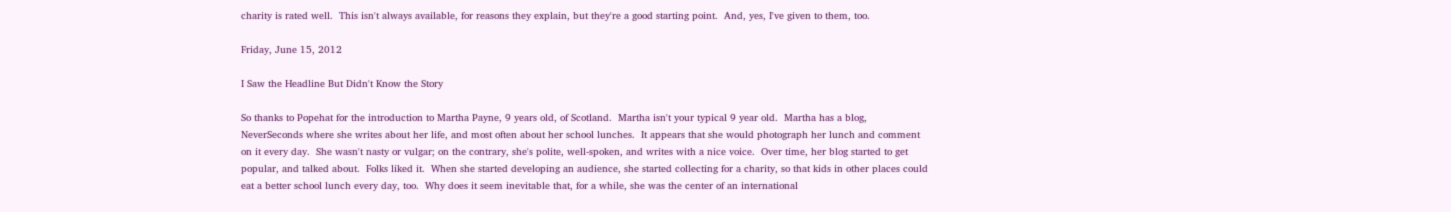charity is rated well.  This isn't always available, for reasons they explain, but they're a good starting point.  And, yes, I've given to them, too.

Friday, June 15, 2012

I Saw the Headline But Didn't Know the Story

So thanks to Popehat for the introduction to Martha Payne, 9 years old, of Scotland.  Martha isn't your typical 9 year old.  Martha has a blog, NeverSeconds where she writes about her life, and most often about her school lunches.  It appears that she would photograph her lunch and comment on it every day.  She wasn't nasty or vulgar; on the contrary, she's polite, well-spoken, and writes with a nice voice.  Over time, her blog started to get popular, and talked about.  Folks liked it.  When she started developing an audience, she started collecting for a charity, so that kids in other places could eat a better school lunch every day, too.  Why does it seem inevitable that, for a while, she was the center of an international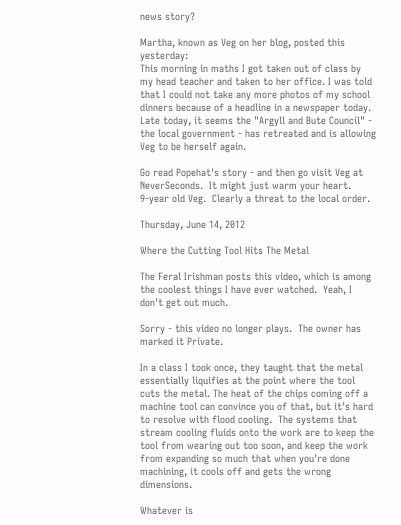news story?

Martha, known as Veg on her blog, posted this yesterday:
This morning in maths I got taken out of class by my head teacher and taken to her office. I was told that I could not take any more photos of my school dinners because of a headline in a newspaper today.
Late today, it seems the "Argyll and Bute Council" - the local government - has retreated and is allowing Veg to be herself again.

Go read Popehat's story - and then go visit Veg at NeverSeconds.  It might just warm your heart.
9-year old Veg.  Clearly a threat to the local order.

Thursday, June 14, 2012

Where the Cutting Tool Hits The Metal

The Feral Irishman posts this video, which is among the coolest things I have ever watched.  Yeah, I don't get out much.

Sorry - this video no longer plays.  The owner has marked it Private.

In a class I took once, they taught that the metal essentially liquifies at the point where the tool cuts the metal. The heat of the chips coming off a machine tool can convince you of that, but it's hard to resolve with flood cooling.  The systems that stream cooling fluids onto the work are to keep the tool from wearing out too soon, and keep the work from expanding so much that when you're done machining, it cools off and gets the wrong dimensions.

Whatever is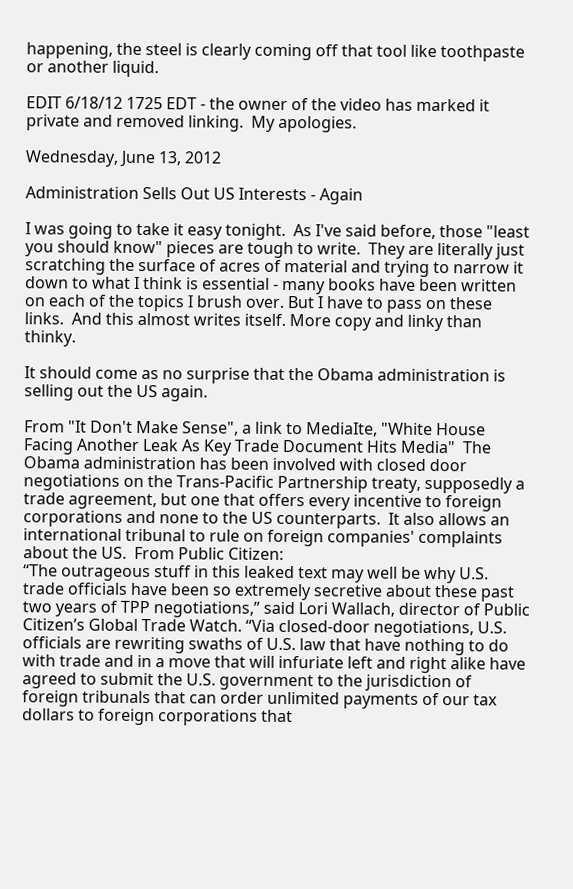happening, the steel is clearly coming off that tool like toothpaste or another liquid.

EDIT 6/18/12 1725 EDT - the owner of the video has marked it private and removed linking.  My apologies.

Wednesday, June 13, 2012

Administration Sells Out US Interests - Again

I was going to take it easy tonight.  As I've said before, those "least you should know" pieces are tough to write.  They are literally just scratching the surface of acres of material and trying to narrow it down to what I think is essential - many books have been written on each of the topics I brush over. But I have to pass on these links.  And this almost writes itself. More copy and linky than thinky.

It should come as no surprise that the Obama administration is selling out the US again.

From "It Don't Make Sense", a link to MediaIte, "White House Facing Another Leak As Key Trade Document Hits Media"  The Obama administration has been involved with closed door negotiations on the Trans-Pacific Partnership treaty, supposedly a trade agreement, but one that offers every incentive to foreign corporations and none to the US counterparts.  It also allows an international tribunal to rule on foreign companies' complaints about the US.  From Public Citizen:
“The outrageous stuff in this leaked text may well be why U.S. trade officials have been so extremely secretive about these past two years of TPP negotiations,” said Lori Wallach, director of Public Citizen’s Global Trade Watch. “Via closed-door negotiations, U.S. officials are rewriting swaths of U.S. law that have nothing to do with trade and in a move that will infuriate left and right alike have agreed to submit the U.S. government to the jurisdiction of foreign tribunals that can order unlimited payments of our tax dollars to foreign corporations that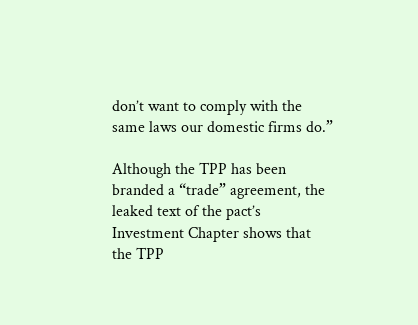don’t want to comply with the same laws our domestic firms do.”

Although the TPP has been branded a “trade” agreement, the leaked text of the pact’s Investment Chapter shows that the TPP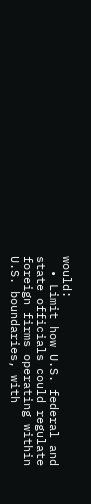would:
  • Limit how U.S. federal and state officials could regulate foreign firms operating within U.S. boundaries, with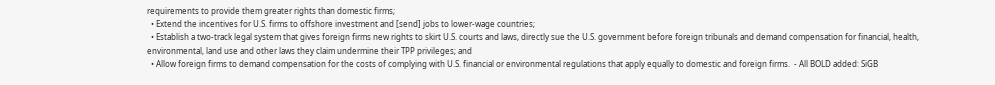requirements to provide them greater rights than domestic firms;
  • Extend the incentives for U.S. firms to offshore investment and [send] jobs to lower-wage countries;
  • Establish a two-track legal system that gives foreign firms new rights to skirt U.S. courts and laws, directly sue the U.S. government before foreign tribunals and demand compensation for financial, health, environmental, land use and other laws they claim undermine their TPP privileges; and
  • Allow foreign firms to demand compensation for the costs of complying with U.S. financial or environmental regulations that apply equally to domestic and foreign firms.  - All BOLD added: SiGB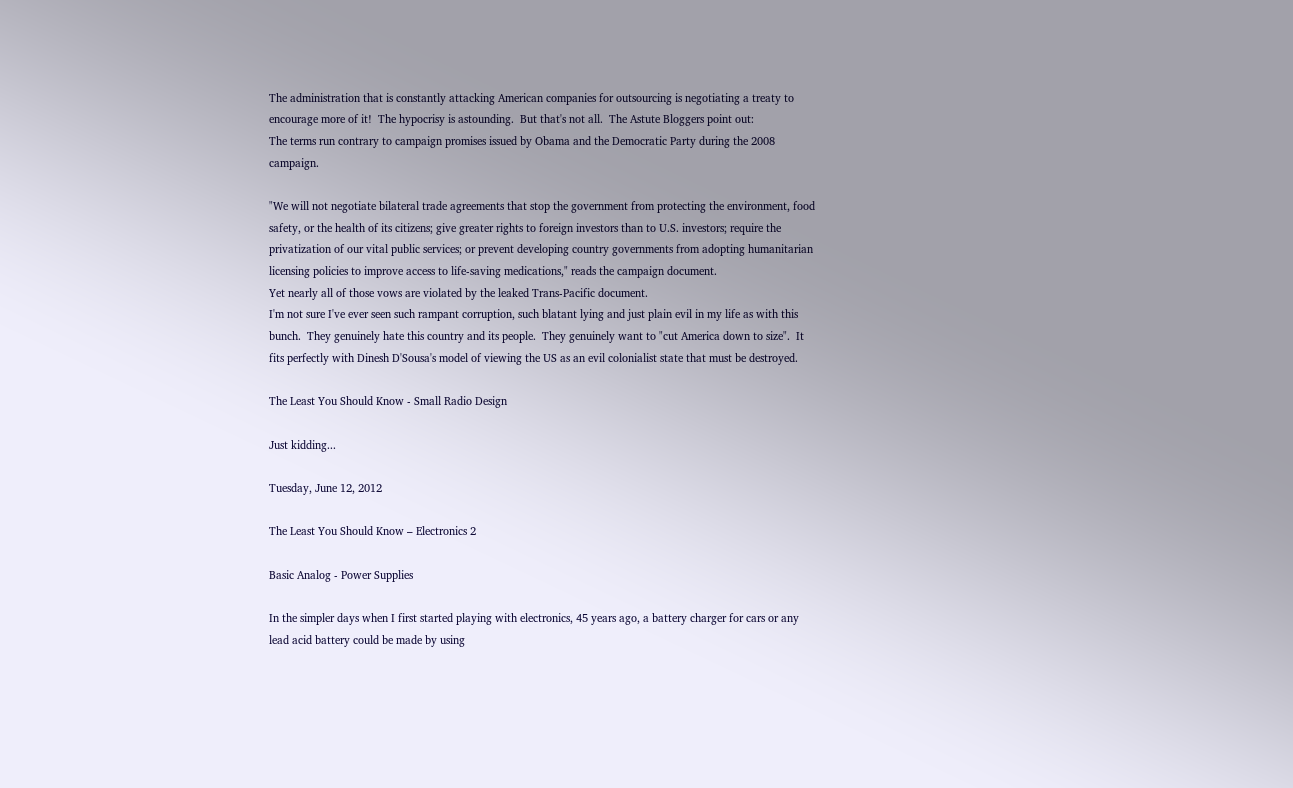The administration that is constantly attacking American companies for outsourcing is negotiating a treaty to encourage more of it!  The hypocrisy is astounding.  But that's not all.  The Astute Bloggers point out:
The terms run contrary to campaign promises issued by Obama and the Democratic Party during the 2008 campaign.

"We will not negotiate bilateral trade agreements that stop the government from protecting the environment, food safety, or the health of its citizens; give greater rights to foreign investors than to U.S. investors; require the privatization of our vital public services; or prevent developing country governments from adopting humanitarian licensing policies to improve access to life-saving medications," reads the campaign document.
Yet nearly all of those vows are violated by the leaked Trans-Pacific document.
I'm not sure I've ever seen such rampant corruption, such blatant lying and just plain evil in my life as with this bunch.  They genuinely hate this country and its people.  They genuinely want to "cut America down to size".  It fits perfectly with Dinesh D'Sousa's model of viewing the US as an evil colonialist state that must be destroyed.

The Least You Should Know - Small Radio Design

Just kidding...

Tuesday, June 12, 2012

The Least You Should Know – Electronics 2

Basic Analog - Power Supplies

In the simpler days when I first started playing with electronics, 45 years ago, a battery charger for cars or any lead acid battery could be made by using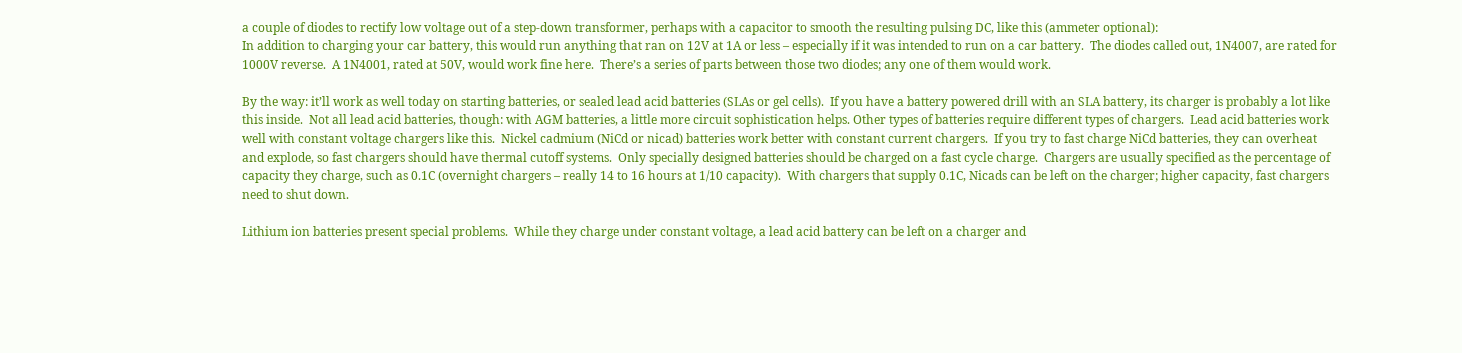a couple of diodes to rectify low voltage out of a step-down transformer, perhaps with a capacitor to smooth the resulting pulsing DC, like this (ammeter optional):
In addition to charging your car battery, this would run anything that ran on 12V at 1A or less – especially if it was intended to run on a car battery.  The diodes called out, 1N4007, are rated for 1000V reverse.  A 1N4001, rated at 50V, would work fine here.  There’s a series of parts between those two diodes; any one of them would work.

By the way: it’ll work as well today on starting batteries, or sealed lead acid batteries (SLAs or gel cells).  If you have a battery powered drill with an SLA battery, its charger is probably a lot like this inside.  Not all lead acid batteries, though: with AGM batteries, a little more circuit sophistication helps. Other types of batteries require different types of chargers.  Lead acid batteries work well with constant voltage chargers like this.  Nickel cadmium (NiCd or nicad) batteries work better with constant current chargers.  If you try to fast charge NiCd batteries, they can overheat and explode, so fast chargers should have thermal cutoff systems.  Only specially designed batteries should be charged on a fast cycle charge.  Chargers are usually specified as the percentage of capacity they charge, such as 0.1C (overnight chargers – really 14 to 16 hours at 1/10 capacity).  With chargers that supply 0.1C, Nicads can be left on the charger; higher capacity, fast chargers need to shut down.

Lithium ion batteries present special problems.  While they charge under constant voltage, a lead acid battery can be left on a charger and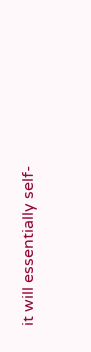it will essentially self-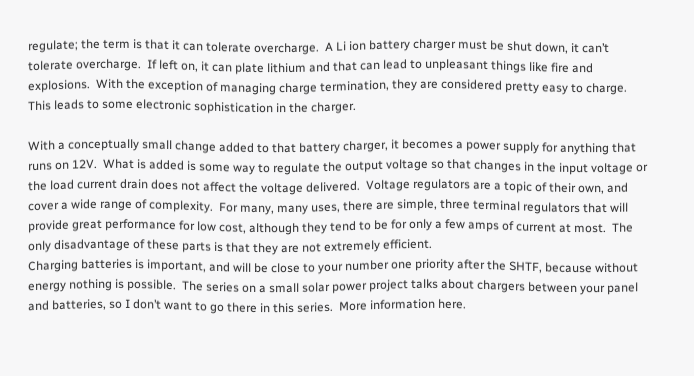regulate; the term is that it can tolerate overcharge.  A Li ion battery charger must be shut down, it can’t tolerate overcharge.  If left on, it can plate lithium and that can lead to unpleasant things like fire and explosions.  With the exception of managing charge termination, they are considered pretty easy to charge.  This leads to some electronic sophistication in the charger.

With a conceptually small change added to that battery charger, it becomes a power supply for anything that runs on 12V.  What is added is some way to regulate the output voltage so that changes in the input voltage or the load current drain does not affect the voltage delivered.  Voltage regulators are a topic of their own, and cover a wide range of complexity.  For many, many uses, there are simple, three terminal regulators that will provide great performance for low cost, although they tend to be for only a few amps of current at most.  The only disadvantage of these parts is that they are not extremely efficient.
Charging batteries is important, and will be close to your number one priority after the SHTF, because without energy nothing is possible.  The series on a small solar power project talks about chargers between your panel and batteries, so I don’t want to go there in this series.  More information here.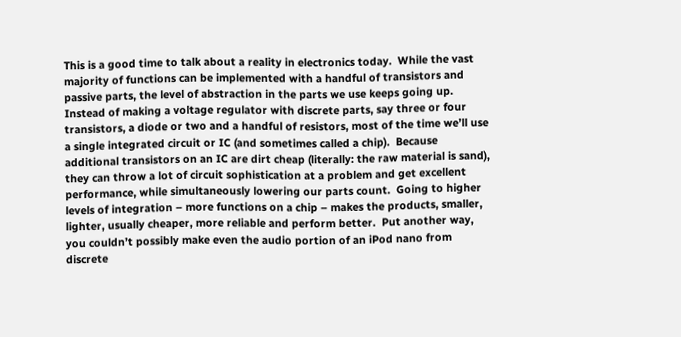This is a good time to talk about a reality in electronics today.  While the vast majority of functions can be implemented with a handful of transistors and passive parts, the level of abstraction in the parts we use keeps going up.  Instead of making a voltage regulator with discrete parts, say three or four transistors, a diode or two and a handful of resistors, most of the time we’ll use a single integrated circuit or IC (and sometimes called a chip).  Because additional transistors on an IC are dirt cheap (literally: the raw material is sand), they can throw a lot of circuit sophistication at a problem and get excellent performance, while simultaneously lowering our parts count.  Going to higher levels of integration – more functions on a chip – makes the products, smaller, lighter, usually cheaper, more reliable and perform better.  Put another way, you couldn’t possibly make even the audio portion of an iPod nano from discrete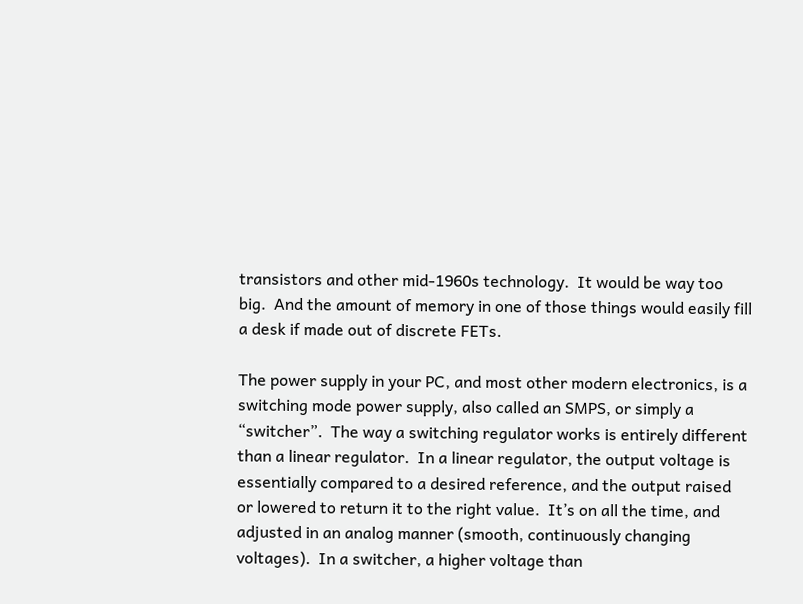transistors and other mid-1960s technology.  It would be way too big.  And the amount of memory in one of those things would easily fill a desk if made out of discrete FETs.

The power supply in your PC, and most other modern electronics, is a switching mode power supply, also called an SMPS, or simply a “switcher”.  The way a switching regulator works is entirely different than a linear regulator.  In a linear regulator, the output voltage is essentially compared to a desired reference, and the output raised or lowered to return it to the right value.  It’s on all the time, and adjusted in an analog manner (smooth, continuously changing voltages).  In a switcher, a higher voltage than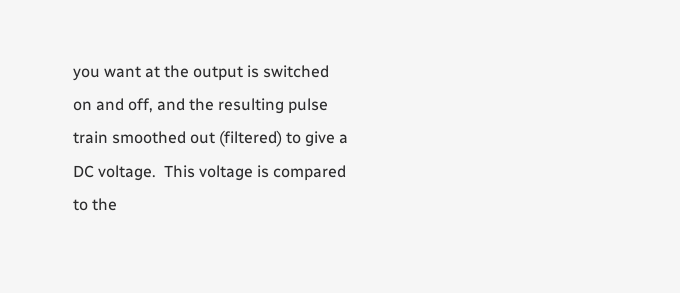you want at the output is switched on and off, and the resulting pulse train smoothed out (filtered) to give a DC voltage.  This voltage is compared to the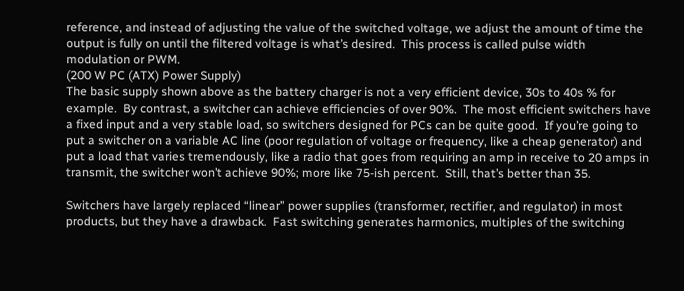reference, and instead of adjusting the value of the switched voltage, we adjust the amount of time the output is fully on until the filtered voltage is what’s desired.  This process is called pulse width modulation or PWM.
(200 W PC (ATX) Power Supply)
The basic supply shown above as the battery charger is not a very efficient device, 30s to 40s % for example.  By contrast, a switcher can achieve efficiencies of over 90%.  The most efficient switchers have a fixed input and a very stable load, so switchers designed for PCs can be quite good.  If you’re going to put a switcher on a variable AC line (poor regulation of voltage or frequency, like a cheap generator) and put a load that varies tremendously, like a radio that goes from requiring an amp in receive to 20 amps in transmit, the switcher won’t achieve 90%; more like 75-ish percent.  Still, that’s better than 35.

Switchers have largely replaced “linear” power supplies (transformer, rectifier, and regulator) in most products, but they have a drawback.  Fast switching generates harmonics, multiples of the switching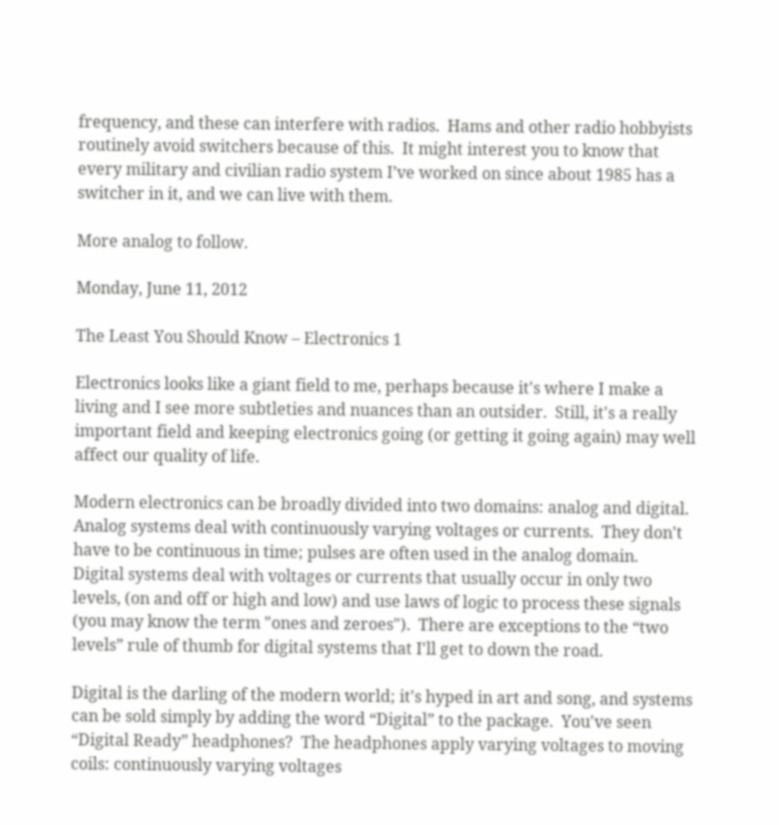frequency, and these can interfere with radios.  Hams and other radio hobbyists routinely avoid switchers because of this.  It might interest you to know that every military and civilian radio system I’ve worked on since about 1985 has a switcher in it, and we can live with them.

More analog to follow.

Monday, June 11, 2012

The Least You Should Know – Electronics 1

Electronics looks like a giant field to me, perhaps because it's where I make a living and I see more subtleties and nuances than an outsider.  Still, it's a really important field and keeping electronics going (or getting it going again) may well affect our quality of life.

Modern electronics can be broadly divided into two domains: analog and digital.  Analog systems deal with continuously varying voltages or currents.  They don't have to be continuous in time; pulses are often used in the analog domain.  Digital systems deal with voltages or currents that usually occur in only two levels, (on and off or high and low) and use laws of logic to process these signals (you may know the term "ones and zeroes").  There are exceptions to the “two levels” rule of thumb for digital systems that I'll get to down the road.

Digital is the darling of the modern world; it's hyped in art and song, and systems can be sold simply by adding the word “Digital” to the package.  You've seen “Digital Ready” headphones?  The headphones apply varying voltages to moving coils: continuously varying voltages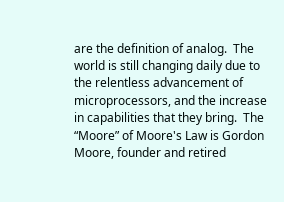are the definition of analog.  The world is still changing daily due to the relentless advancement of microprocessors, and the increase in capabilities that they bring.  The “Moore” of Moore's Law is Gordon Moore, founder and retired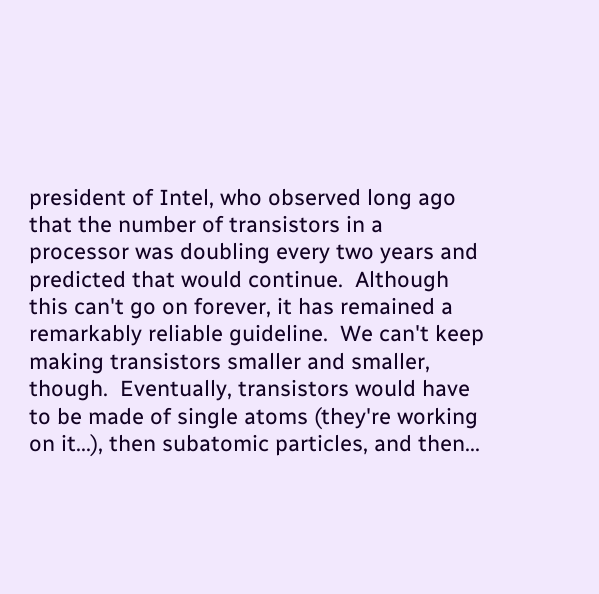president of Intel, who observed long ago that the number of transistors in a processor was doubling every two years and predicted that would continue.  Although this can't go on forever, it has remained a remarkably reliable guideline.  We can't keep making transistors smaller and smaller, though.  Eventually, transistors would have to be made of single atoms (they're working on it...), then subatomic particles, and then...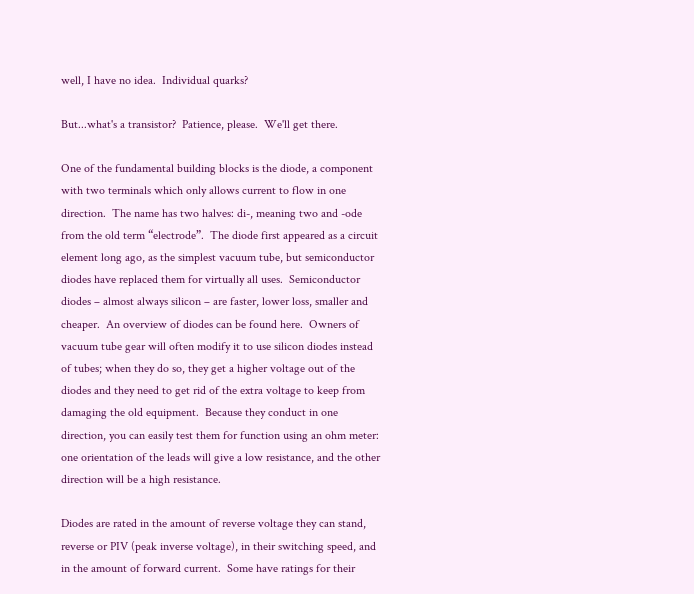well, I have no idea.  Individual quarks?

But...what's a transistor?  Patience, please.  We'll get there.

One of the fundamental building blocks is the diode, a component with two terminals which only allows current to flow in one direction.  The name has two halves: di-, meaning two and -ode from the old term “electrode”.  The diode first appeared as a circuit element long ago, as the simplest vacuum tube, but semiconductor diodes have replaced them for virtually all uses.  Semiconductor diodes – almost always silicon – are faster, lower loss, smaller and cheaper.  An overview of diodes can be found here.  Owners of vacuum tube gear will often modify it to use silicon diodes instead of tubes; when they do so, they get a higher voltage out of the diodes and they need to get rid of the extra voltage to keep from damaging the old equipment.  Because they conduct in one direction, you can easily test them for function using an ohm meter: one orientation of the leads will give a low resistance, and the other direction will be a high resistance.

Diodes are rated in the amount of reverse voltage they can stand, reverse or PIV (peak inverse voltage), in their switching speed, and in the amount of forward current.  Some have ratings for their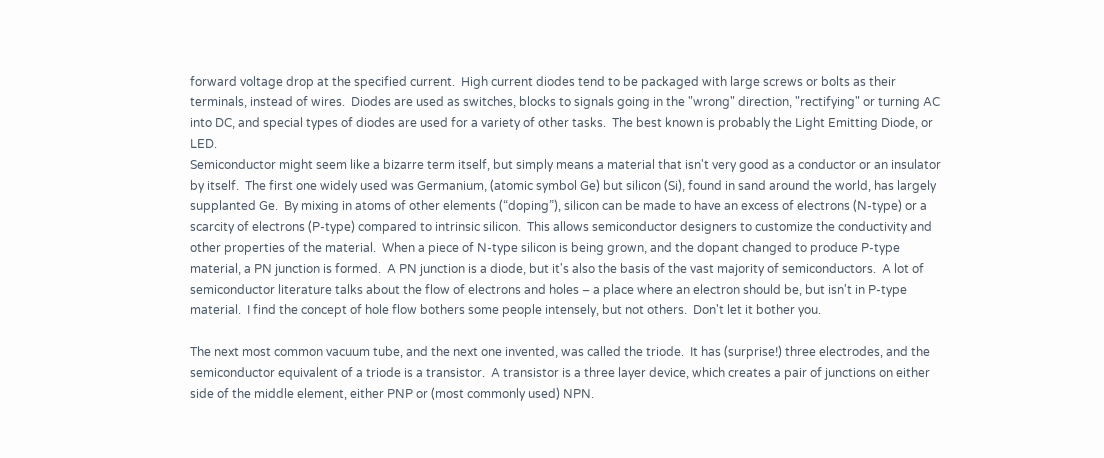forward voltage drop at the specified current.  High current diodes tend to be packaged with large screws or bolts as their terminals, instead of wires.  Diodes are used as switches, blocks to signals going in the "wrong" direction, "rectifying" or turning AC into DC, and special types of diodes are used for a variety of other tasks.  The best known is probably the Light Emitting Diode, or LED.
Semiconductor might seem like a bizarre term itself, but simply means a material that isn't very good as a conductor or an insulator by itself.  The first one widely used was Germanium, (atomic symbol Ge) but silicon (Si), found in sand around the world, has largely supplanted Ge.  By mixing in atoms of other elements (“doping”), silicon can be made to have an excess of electrons (N-type) or a scarcity of electrons (P-type) compared to intrinsic silicon.  This allows semiconductor designers to customize the conductivity and other properties of the material.  When a piece of N-type silicon is being grown, and the dopant changed to produce P-type material, a PN junction is formed.  A PN junction is a diode, but it's also the basis of the vast majority of semiconductors.  A lot of semiconductor literature talks about the flow of electrons and holes – a place where an electron should be, but isn't in P-type material.  I find the concept of hole flow bothers some people intensely, but not others.  Don't let it bother you.

The next most common vacuum tube, and the next one invented, was called the triode.  It has (surprise!) three electrodes, and the semiconductor equivalent of a triode is a transistor.  A transistor is a three layer device, which creates a pair of junctions on either side of the middle element, either PNP or (most commonly used) NPN.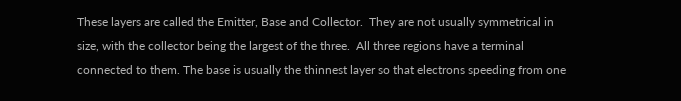These layers are called the Emitter, Base and Collector.  They are not usually symmetrical in size, with the collector being the largest of the three.  All three regions have a terminal connected to them. The base is usually the thinnest layer so that electrons speeding from one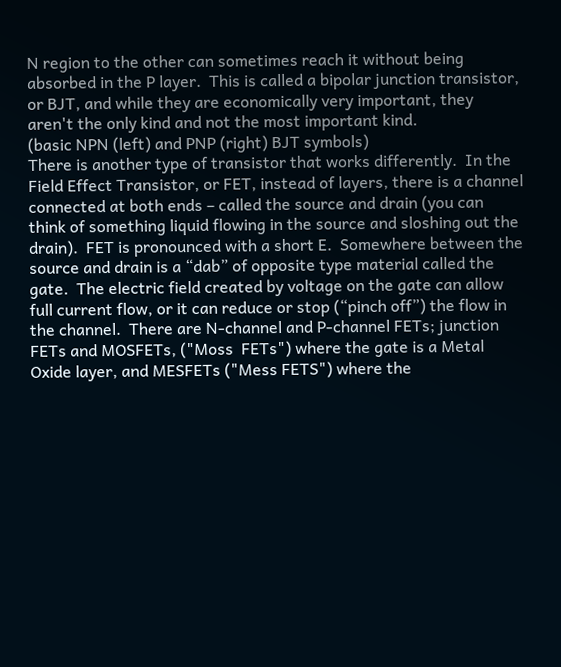N region to the other can sometimes reach it without being absorbed in the P layer.  This is called a bipolar junction transistor, or BJT, and while they are economically very important, they aren't the only kind and not the most important kind.
(basic NPN (left) and PNP (right) BJT symbols)
There is another type of transistor that works differently.  In the Field Effect Transistor, or FET, instead of layers, there is a channel connected at both ends – called the source and drain (you can think of something liquid flowing in the source and sloshing out the drain).  FET is pronounced with a short E.  Somewhere between the source and drain is a “dab” of opposite type material called the gate.  The electric field created by voltage on the gate can allow full current flow, or it can reduce or stop (“pinch off”) the flow in the channel.  There are N-channel and P-channel FETs; junction FETs and MOSFETs, ("Moss  FETs") where the gate is a Metal Oxide layer, and MESFETs ("Mess FETS") where the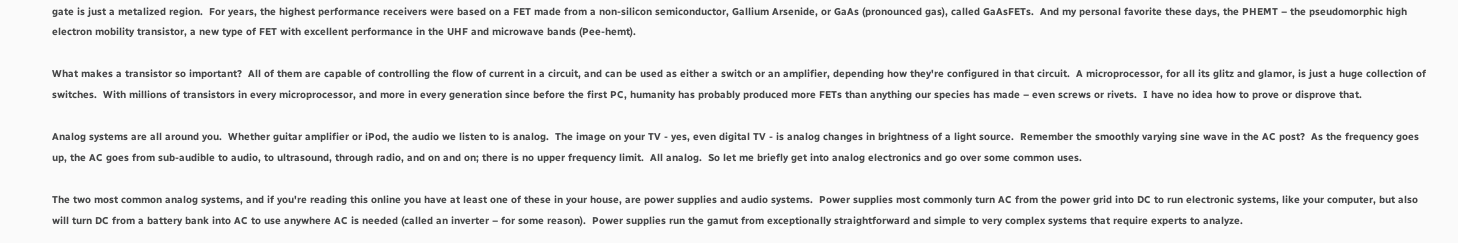gate is just a metalized region.  For years, the highest performance receivers were based on a FET made from a non-silicon semiconductor, Gallium Arsenide, or GaAs (pronounced gas), called GaAsFETs.  And my personal favorite these days, the PHEMT – the pseudomorphic high electron mobility transistor, a new type of FET with excellent performance in the UHF and microwave bands (Pee-hemt).

What makes a transistor so important?  All of them are capable of controlling the flow of current in a circuit, and can be used as either a switch or an amplifier, depending how they're configured in that circuit.  A microprocessor, for all its glitz and glamor, is just a huge collection of switches.  With millions of transistors in every microprocessor, and more in every generation since before the first PC, humanity has probably produced more FETs than anything our species has made – even screws or rivets.  I have no idea how to prove or disprove that.

Analog systems are all around you.  Whether guitar amplifier or iPod, the audio we listen to is analog.  The image on your TV - yes, even digital TV - is analog changes in brightness of a light source.  Remember the smoothly varying sine wave in the AC post?  As the frequency goes up, the AC goes from sub-audible to audio, to ultrasound, through radio, and on and on; there is no upper frequency limit.  All analog.  So let me briefly get into analog electronics and go over some common uses.

The two most common analog systems, and if you're reading this online you have at least one of these in your house, are power supplies and audio systems.  Power supplies most commonly turn AC from the power grid into DC to run electronic systems, like your computer, but also will turn DC from a battery bank into AC to use anywhere AC is needed (called an inverter – for some reason).  Power supplies run the gamut from exceptionally straightforward and simple to very complex systems that require experts to analyze.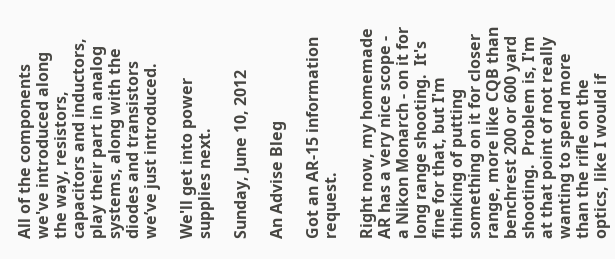All of the components we've introduced along the way, resistors, capacitors and inductors, play their part in analog systems, along with the diodes and transistors we’ve just introduced.

We'll get into power supplies next.

Sunday, June 10, 2012

An Advise Bleg

Got an AR-15 information request.

Right now, my homemade AR has a very nice scope - a Nikon Monarch - on it for long range shooting.  It's fine for that, but I'm thinking of putting something on it for closer range, more like CQB than benchrest 200 or 600 yard shooting.  Problem is, I'm at that point of not really wanting to spend more than the rifle on the optics, like I would if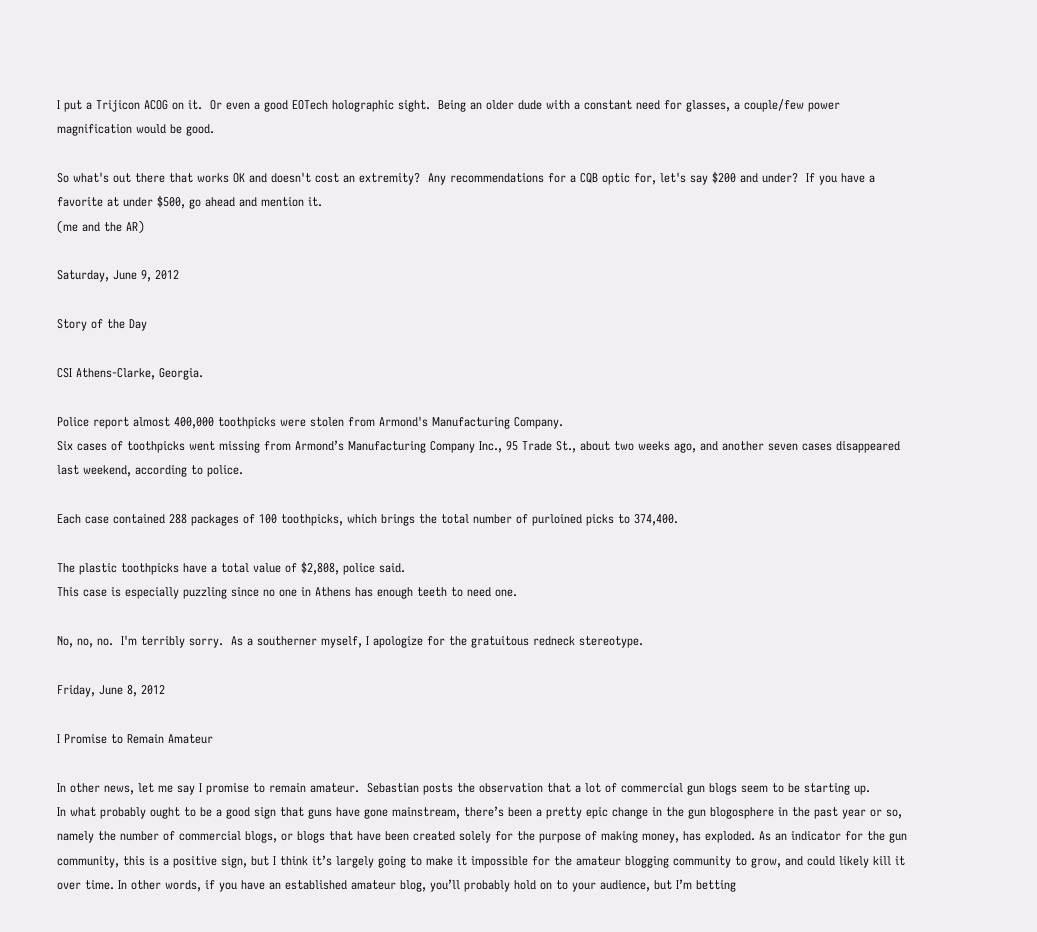I put a Trijicon ACOG on it.  Or even a good EOTech holographic sight.  Being an older dude with a constant need for glasses, a couple/few power magnification would be good.

So what's out there that works OK and doesn't cost an extremity?  Any recommendations for a CQB optic for, let's say $200 and under?  If you have a favorite at under $500, go ahead and mention it.
(me and the AR)

Saturday, June 9, 2012

Story of the Day

CSI Athens-Clarke, Georgia.

Police report almost 400,000 toothpicks were stolen from Armond's Manufacturing Company.
Six cases of toothpicks went missing from Armond’s Manufacturing Company Inc., 95 Trade St., about two weeks ago, and another seven cases disappeared last weekend, according to police.

Each case contained 288 packages of 100 toothpicks, which brings the total number of purloined picks to 374,400.

The plastic toothpicks have a total value of $2,808, police said.
This case is especially puzzling since no one in Athens has enough teeth to need one.

No, no, no.  I'm terribly sorry.  As a southerner myself, I apologize for the gratuitous redneck stereotype.

Friday, June 8, 2012

I Promise to Remain Amateur

In other news, let me say I promise to remain amateur.  Sebastian posts the observation that a lot of commercial gun blogs seem to be starting up.
In what probably ought to be a good sign that guns have gone mainstream, there’s been a pretty epic change in the gun blogosphere in the past year or so, namely the number of commercial blogs, or blogs that have been created solely for the purpose of making money, has exploded. As an indicator for the gun community, this is a positive sign, but I think it’s largely going to make it impossible for the amateur blogging community to grow, and could likely kill it over time. In other words, if you have an established amateur blog, you’ll probably hold on to your audience, but I’m betting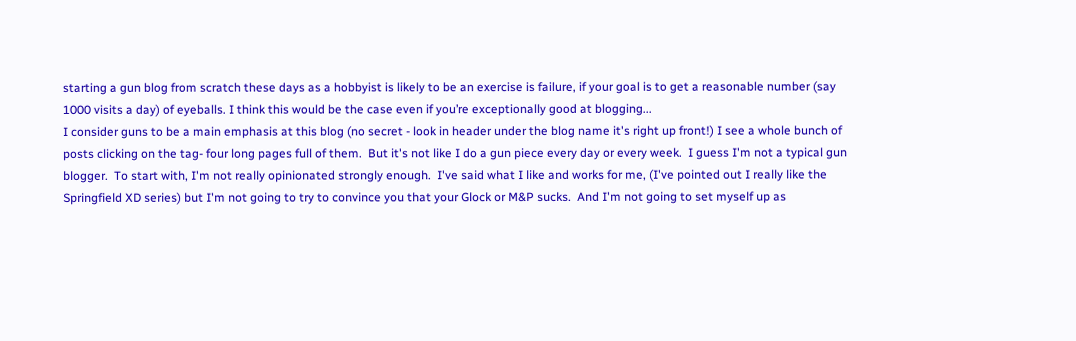starting a gun blog from scratch these days as a hobbyist is likely to be an exercise is failure, if your goal is to get a reasonable number (say 1000 visits a day) of eyeballs. I think this would be the case even if you’re exceptionally good at blogging...
I consider guns to be a main emphasis at this blog (no secret - look in header under the blog name it's right up front!) I see a whole bunch of posts clicking on the tag- four long pages full of them.  But it's not like I do a gun piece every day or every week.  I guess I'm not a typical gun blogger.  To start with, I'm not really opinionated strongly enough.  I've said what I like and works for me, (I've pointed out I really like the Springfield XD series) but I'm not going to try to convince you that your Glock or M&P sucks.  And I'm not going to set myself up as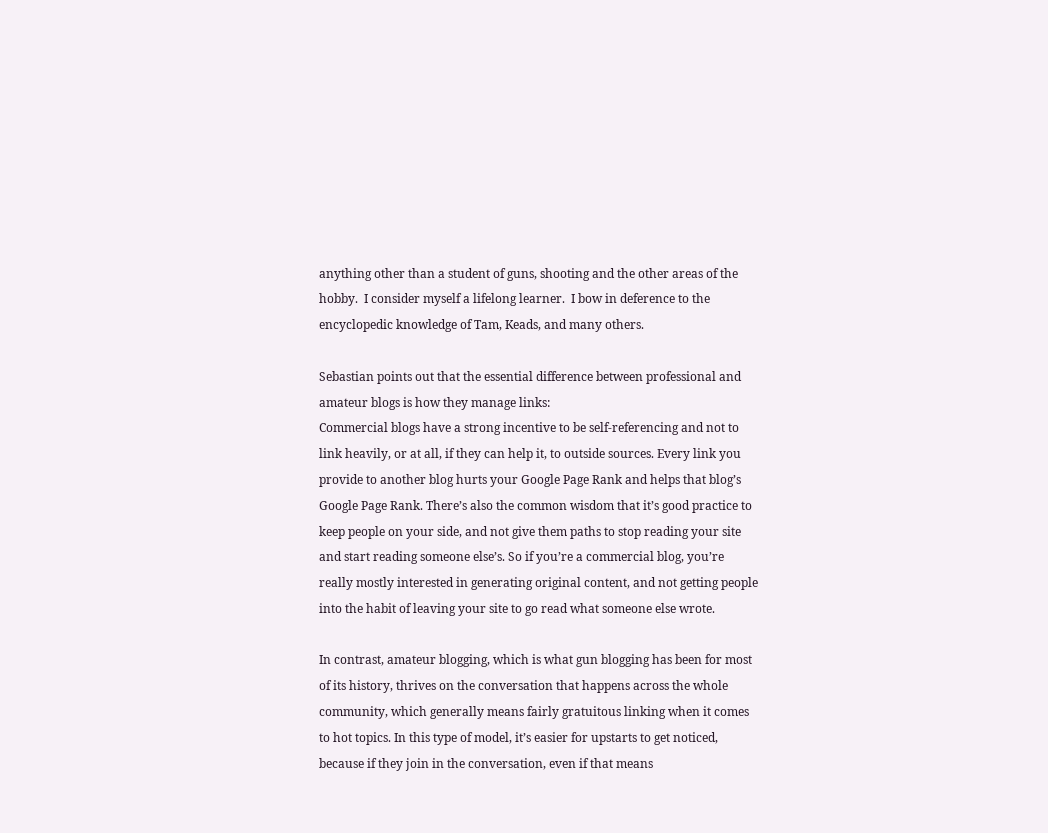anything other than a student of guns, shooting and the other areas of the hobby.  I consider myself a lifelong learner.  I bow in deference to the encyclopedic knowledge of Tam, Keads, and many others.

Sebastian points out that the essential difference between professional and amateur blogs is how they manage links:
Commercial blogs have a strong incentive to be self-referencing and not to link heavily, or at all, if they can help it, to outside sources. Every link you provide to another blog hurts your Google Page Rank and helps that blog’s Google Page Rank. There’s also the common wisdom that it’s good practice to keep people on your side, and not give them paths to stop reading your site and start reading someone else’s. So if you’re a commercial blog, you’re really mostly interested in generating original content, and not getting people into the habit of leaving your site to go read what someone else wrote.

In contrast, amateur blogging, which is what gun blogging has been for most of its history, thrives on the conversation that happens across the whole community, which generally means fairly gratuitous linking when it comes to hot topics. In this type of model, it’s easier for upstarts to get noticed, because if they join in the conversation, even if that means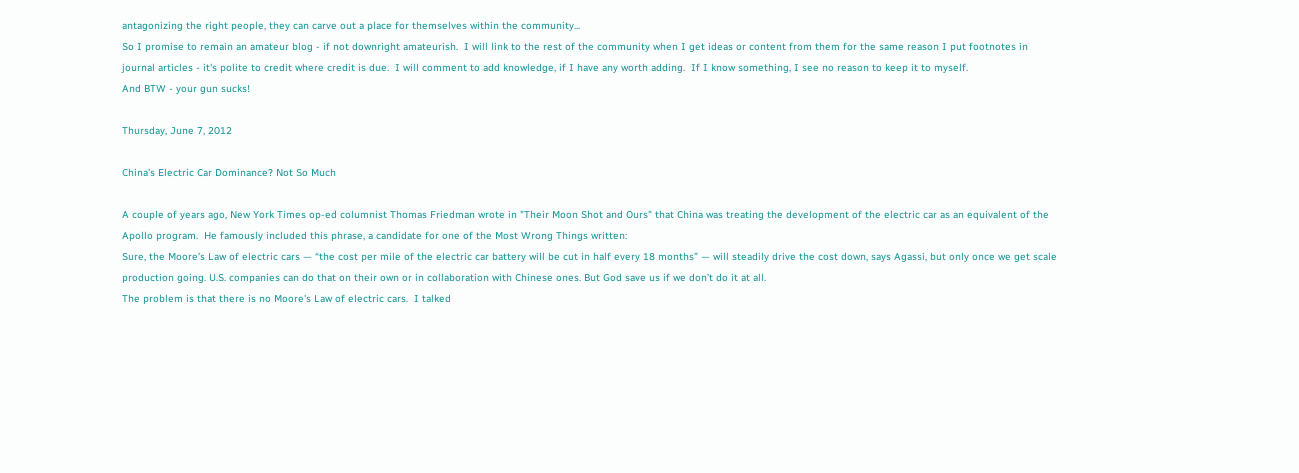antagonizing the right people, they can carve out a place for themselves within the community...
So I promise to remain an amateur blog - if not downright amateurish.  I will link to the rest of the community when I get ideas or content from them for the same reason I put footnotes in journal articles - it's polite to credit where credit is due.  I will comment to add knowledge, if I have any worth adding.  If I know something, I see no reason to keep it to myself.
And BTW - your gun sucks!

Thursday, June 7, 2012

China's Electric Car Dominance? Not So Much

A couple of years ago, New York Times op-ed columnist Thomas Friedman wrote in "Their Moon Shot and Ours" that China was treating the development of the electric car as an equivalent of the Apollo program.  He famously included this phrase, a candidate for one of the Most Wrong Things written:
Sure, the Moore’s Law of electric cars — “the cost per mile of the electric car battery will be cut in half every 18 months” — will steadily drive the cost down, says Agassi, but only once we get scale production going. U.S. companies can do that on their own or in collaboration with Chinese ones. But God save us if we don’t do it at all.
The problem is that there is no Moore's Law of electric cars.  I talked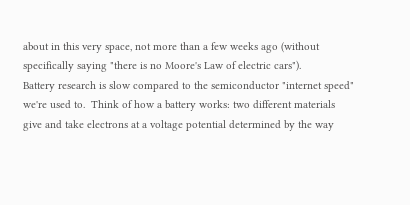about in this very space, not more than a few weeks ago (without specifically saying "there is no Moore's Law of electric cars").
Battery research is slow compared to the semiconductor "internet speed" we're used to.  Think of how a battery works: two different materials give and take electrons at a voltage potential determined by the way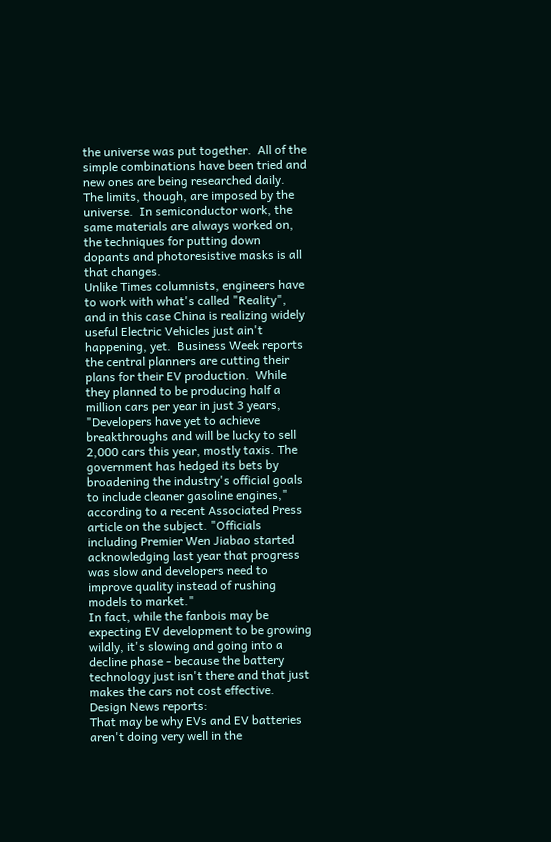the universe was put together.  All of the simple combinations have been tried and new ones are being researched daily.  The limits, though, are imposed by the universe.  In semiconductor work, the same materials are always worked on, the techniques for putting down dopants and photoresistive masks is all that changes.
Unlike Times columnists, engineers have to work with what's called "Reality", and in this case China is realizing widely useful Electric Vehicles just ain't happening, yet.  Business Week reports the central planners are cutting their plans for their EV production.  While they planned to be producing half a million cars per year in just 3 years,
"Developers have yet to achieve breakthroughs and will be lucky to sell 2,000 cars this year, mostly taxis. The government has hedged its bets by broadening the industry's official goals to include cleaner gasoline engines," according to a recent Associated Press article on the subject. "Officials including Premier Wen Jiabao started acknowledging last year that progress was slow and developers need to improve quality instead of rushing models to market."
In fact, while the fanbois may be expecting EV development to be growing wildly, it's slowing and going into a decline phase - because the battery technology just isn't there and that just makes the cars not cost effective.  Design News reports:
That may be why EVs and EV batteries aren't doing very well in the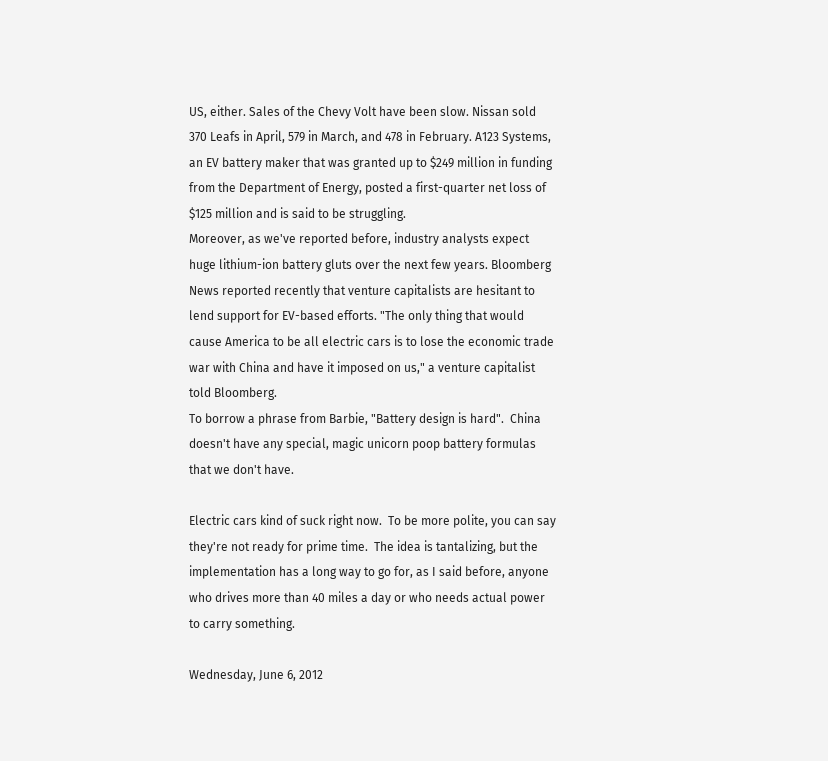US, either. Sales of the Chevy Volt have been slow. Nissan sold 370 Leafs in April, 579 in March, and 478 in February. A123 Systems, an EV battery maker that was granted up to $249 million in funding from the Department of Energy, posted a first-quarter net loss of $125 million and is said to be struggling.
Moreover, as we've reported before, industry analysts expect huge lithium-ion battery gluts over the next few years. Bloomberg News reported recently that venture capitalists are hesitant to lend support for EV-based efforts. "The only thing that would cause America to be all electric cars is to lose the economic trade war with China and have it imposed on us," a venture capitalist told Bloomberg.
To borrow a phrase from Barbie, "Battery design is hard".  China doesn't have any special, magic unicorn poop battery formulas that we don't have.

Electric cars kind of suck right now.  To be more polite, you can say they're not ready for prime time.  The idea is tantalizing, but the implementation has a long way to go for, as I said before, anyone who drives more than 40 miles a day or who needs actual power to carry something.

Wednesday, June 6, 2012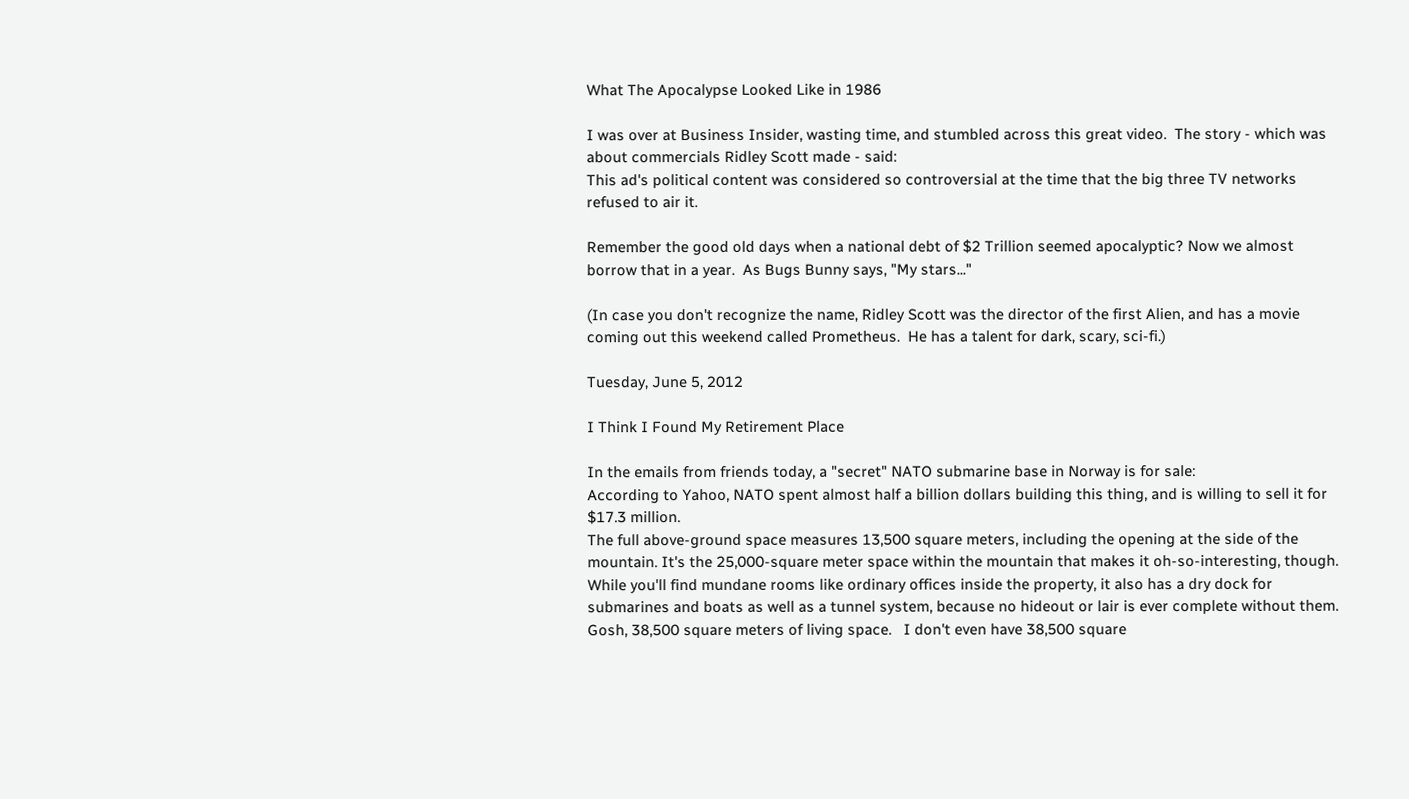What The Apocalypse Looked Like in 1986

I was over at Business Insider, wasting time, and stumbled across this great video.  The story - which was about commercials Ridley Scott made - said:
This ad's political content was considered so controversial at the time that the big three TV networks refused to air it.

Remember the good old days when a national debt of $2 Trillion seemed apocalyptic? Now we almost borrow that in a year.  As Bugs Bunny says, "My stars..."

(In case you don't recognize the name, Ridley Scott was the director of the first Alien, and has a movie coming out this weekend called Prometheus.  He has a talent for dark, scary, sci-fi.)

Tuesday, June 5, 2012

I Think I Found My Retirement Place

In the emails from friends today, a "secret" NATO submarine base in Norway is for sale:
According to Yahoo, NATO spent almost half a billion dollars building this thing, and is willing to sell it for $17.3 million.
The full above-ground space measures 13,500 square meters, including the opening at the side of the mountain. It's the 25,000-square meter space within the mountain that makes it oh-so-interesting, though. While you'll find mundane rooms like ordinary offices inside the property, it also has a dry dock for submarines and boats as well as a tunnel system, because no hideout or lair is ever complete without them.
Gosh, 38,500 square meters of living space.   I don't even have 38,500 square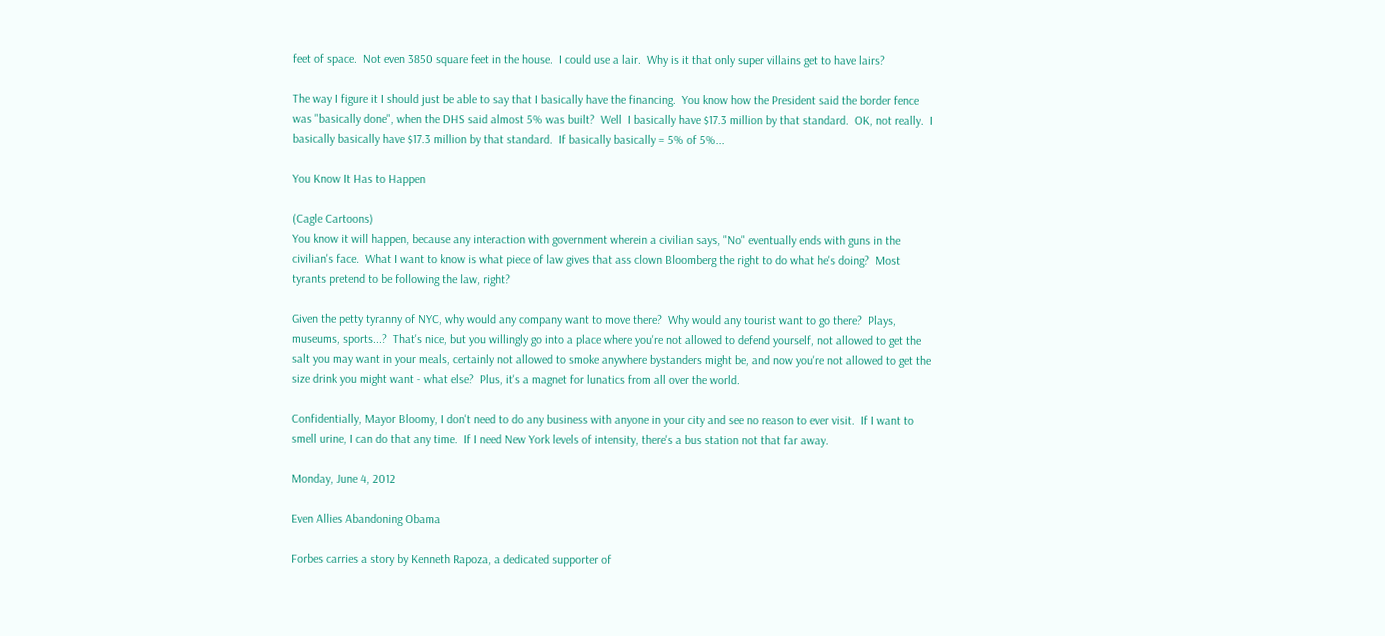feet of space.  Not even 3850 square feet in the house.  I could use a lair.  Why is it that only super villains get to have lairs?

The way I figure it I should just be able to say that I basically have the financing.  You know how the President said the border fence was "basically done", when the DHS said almost 5% was built?  Well  I basically have $17.3 million by that standard.  OK, not really.  I basically basically have $17.3 million by that standard.  If basically basically = 5% of 5%...

You Know It Has to Happen

(Cagle Cartoons)
You know it will happen, because any interaction with government wherein a civilian says, "No" eventually ends with guns in the civilian's face.  What I want to know is what piece of law gives that ass clown Bloomberg the right to do what he's doing?  Most tyrants pretend to be following the law, right?

Given the petty tyranny of NYC, why would any company want to move there?  Why would any tourist want to go there?  Plays, museums, sports...?  That's nice, but you willingly go into a place where you're not allowed to defend yourself, not allowed to get the salt you may want in your meals, certainly not allowed to smoke anywhere bystanders might be, and now you're not allowed to get the size drink you might want - what else?  Plus, it's a magnet for lunatics from all over the world.

Confidentially, Mayor Bloomy, I don't need to do any business with anyone in your city and see no reason to ever visit.  If I want to smell urine, I can do that any time.  If I need New York levels of intensity, there's a bus station not that far away.

Monday, June 4, 2012

Even Allies Abandoning Obama

Forbes carries a story by Kenneth Rapoza, a dedicated supporter of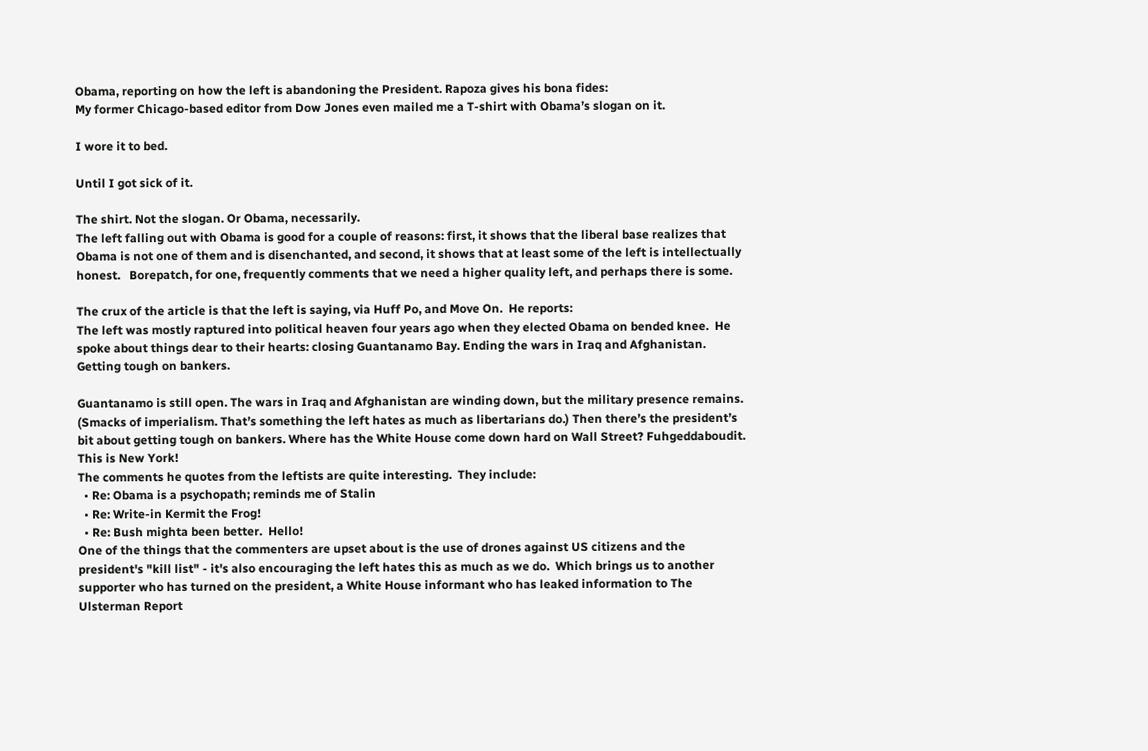Obama, reporting on how the left is abandoning the President. Rapoza gives his bona fides:
My former Chicago-based editor from Dow Jones even mailed me a T-shirt with Obama’s slogan on it.

I wore it to bed.

Until I got sick of it.

The shirt. Not the slogan. Or Obama, necessarily.
The left falling out with Obama is good for a couple of reasons: first, it shows that the liberal base realizes that Obama is not one of them and is disenchanted, and second, it shows that at least some of the left is intellectually honest.   Borepatch, for one, frequently comments that we need a higher quality left, and perhaps there is some.

The crux of the article is that the left is saying, via Huff Po, and Move On.  He reports:
The left was mostly raptured into political heaven four years ago when they elected Obama on bended knee.  He spoke about things dear to their hearts: closing Guantanamo Bay. Ending the wars in Iraq and Afghanistan. Getting tough on bankers.

Guantanamo is still open. The wars in Iraq and Afghanistan are winding down, but the military presence remains. (Smacks of imperialism. That’s something the left hates as much as libertarians do.) Then there’s the president’s bit about getting tough on bankers. Where has the White House come down hard on Wall Street? Fuhgeddaboudit. This is New York!
The comments he quotes from the leftists are quite interesting.  They include:
  • Re: Obama is a psychopath; reminds me of Stalin
  • Re: Write-in Kermit the Frog!
  • Re: Bush mighta been better.  Hello!
One of the things that the commenters are upset about is the use of drones against US citizens and the president's "kill list" - it's also encouraging the left hates this as much as we do.  Which brings us to another supporter who has turned on the president, a White House informant who has leaked information to The Ulsterman Report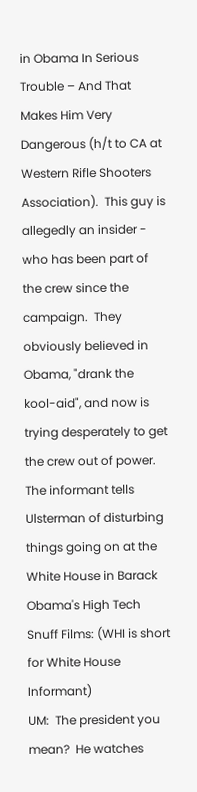in Obama In Serious Trouble – And That Makes Him Very Dangerous (h/t to CA at Western Rifle Shooters Association).  This guy is allegedly an insider - who has been part of the crew since the campaign.  They obviously believed in Obama, "drank the kool-aid", and now is trying desperately to get the crew out of power.  The informant tells Ulsterman of disturbing things going on at the White House in Barack Obama's High Tech Snuff Films: (WHI is short for White House Informant)
UM:  The president you mean?  He watches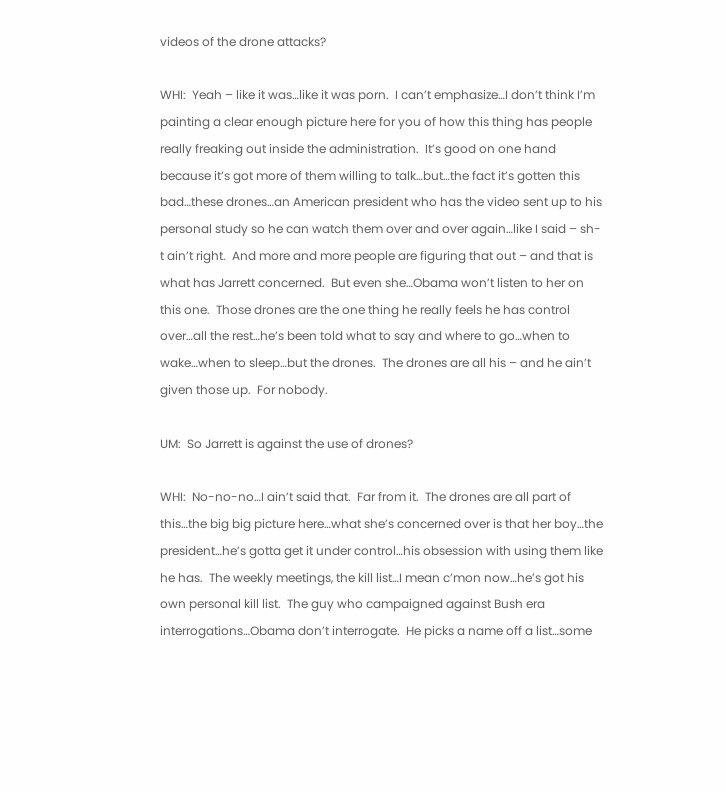videos of the drone attacks?

WHI:  Yeah – like it was…like it was porn.  I can’t emphasize…I don’t think I’m painting a clear enough picture here for you of how this thing has people really freaking out inside the administration.  It’s good on one hand because it’s got more of them willing to talk…but…the fact it’s gotten this bad…these drones…an American president who has the video sent up to his personal study so he can watch them over and over again…like I said – sh-t ain’t right.  And more and more people are figuring that out – and that is what has Jarrett concerned.  But even she…Obama won’t listen to her on this one.  Those drones are the one thing he really feels he has control over…all the rest…he’s been told what to say and where to go…when to wake…when to sleep…but the drones.  The drones are all his – and he ain’t given those up.  For nobody.

UM:  So Jarrett is against the use of drones?

WHI:  No-no-no…I ain’t said that.  Far from it.  The drones are all part of this…the big big picture here…what she’s concerned over is that her boy…the president…he’s gotta get it under control…his obsession with using them like he has.  The weekly meetings, the kill list…I mean c’mon now…he’s got his own personal kill list.  The guy who campaigned against Bush era interrogations…Obama don’t interrogate.  He picks a name off a list…some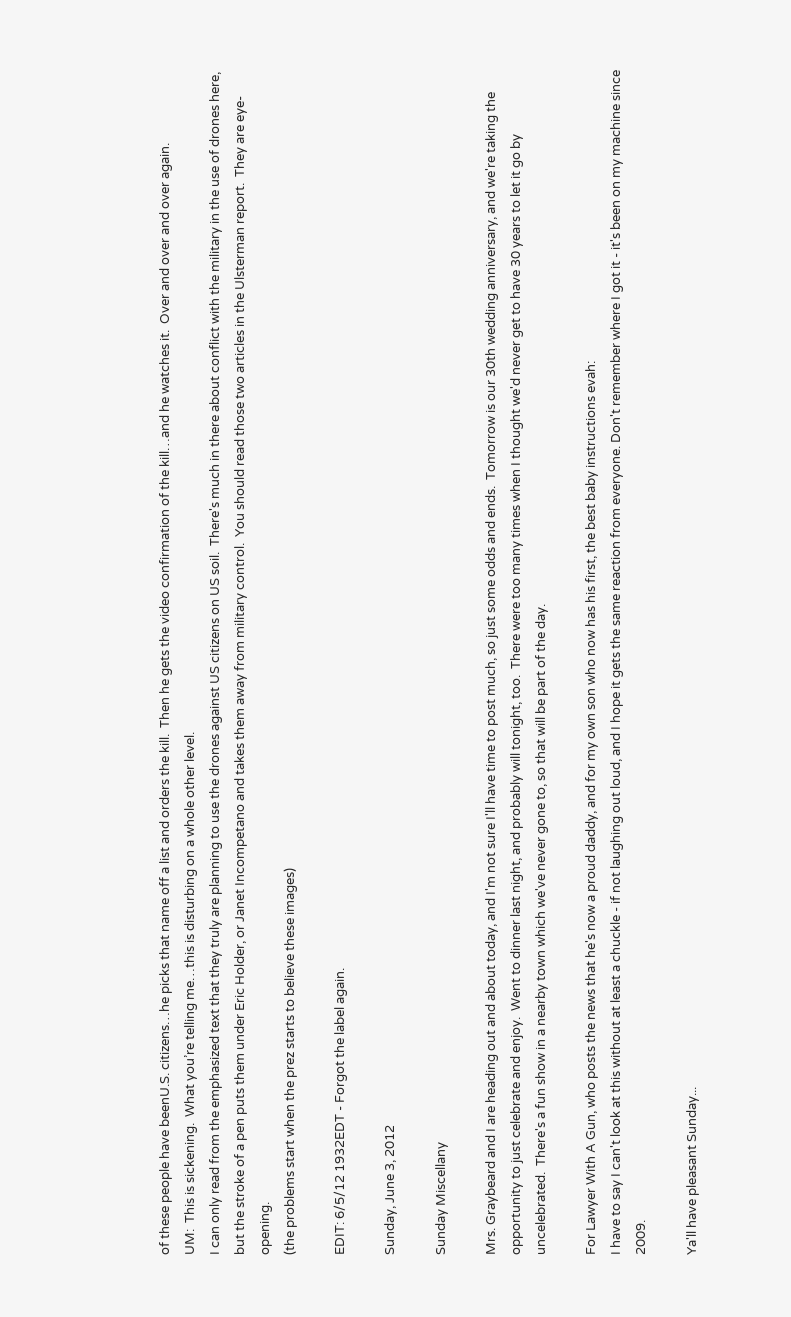of these people have beenU.S. citizens…he picks that name off a list and orders the kill.  Then he gets the video confirmation of the kill…and he watches it.  Over and over and over again.
UM:  This is sickening.  What you’re telling me…this is disturbing on a whole other level.
I can only read from the emphasized text that they truly are planning to use the drones against US citizens on US soil.  There's much in there about conflict with the military in the use of drones here, but the stroke of a pen puts them under Eric Holder, or Janet Incompetano and takes them away from military control.  You should read those two articles in the Ulsterman report.  They are eye-opening.
(the problems start when the prez starts to believe these images)

EDIT: 6/5/12 1932EDT - Forgot the label again.

Sunday, June 3, 2012

Sunday Miscellany

Mrs. Graybeard and I are heading out and about today, and I'm not sure I'll have time to post much, so just some odds and ends.  Tomorrow is our 30th wedding anniversary, and we're taking the opportunity to just celebrate and enjoy.  Went to dinner last night, and probably will tonight, too.  There were too many times when I thought we'd never get to have 30 years to let it go by uncelebrated.  There's a fun show in a nearby town which we've never gone to, so that will be part of the day.

For Lawyer With A Gun, who posts the news that he's now a proud daddy, and for my own son who now has his first, the best baby instructions evah:
I have to say I can't look at this without at least a chuckle - if not laughing out loud, and I hope it gets the same reaction from everyone. Don't remember where I got it - it's been on my machine since 2009.

Ya'll have pleasant Sunday...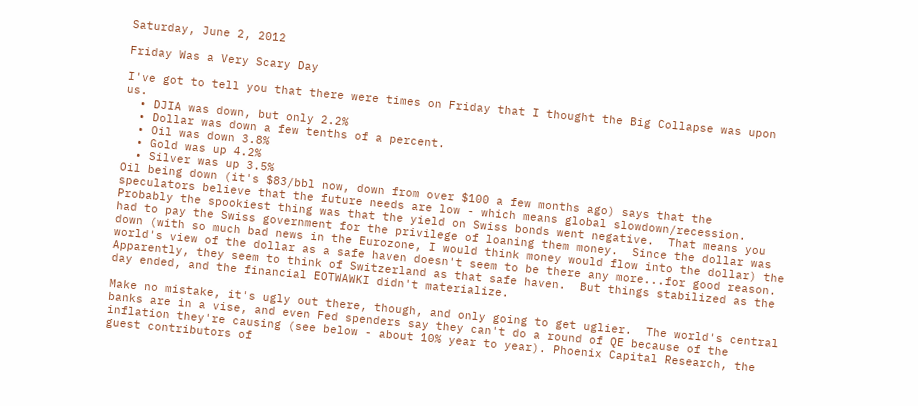Saturday, June 2, 2012

Friday Was a Very Scary Day

I've got to tell you that there were times on Friday that I thought the Big Collapse was upon us.
  • DJIA was down, but only 2.2%
  • Dollar was down a few tenths of a percent.
  • Oil was down 3.8%
  • Gold was up 4.2%
  • Silver was up 3.5%
Oil being down (it's $83/bbl now, down from over $100 a few months ago) says that the speculators believe that the future needs are low - which means global slowdown/recession.  Probably the spookiest thing was that the yield on Swiss bonds went negative.  That means you had to pay the Swiss government for the privilege of loaning them money.  Since the dollar was down (with so much bad news in the Eurozone, I would think money would flow into the dollar) the world's view of the dollar as a safe haven doesn't seem to be there any more...for good reason.  Apparently, they seem to think of Switzerland as that safe haven.  But things stabilized as the day ended, and the financial EOTWAWKI didn't materialize.

Make no mistake, it's ugly out there, though, and only going to get uglier.  The world's central banks are in a vise, and even Fed spenders say they can't do a round of QE because of the inflation they're causing (see below - about 10% year to year). Phoenix Capital Research, the guest contributors of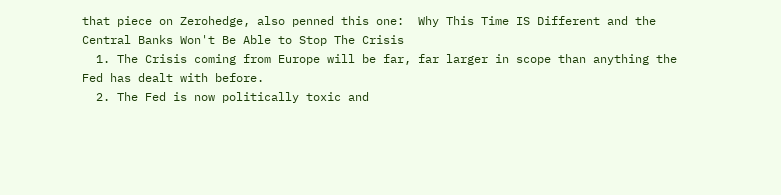that piece on Zerohedge, also penned this one:  Why This Time IS Different and the Central Banks Won't Be Able to Stop The Crisis
  1. The Crisis coming from Europe will be far, far larger in scope than anything the Fed has dealt with before.
  2. The Fed is now politically toxic and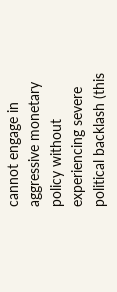cannot engage in aggressive monetary policy without experiencing severe political backlash (this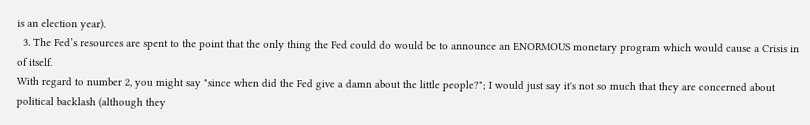is an election year).
  3. The Fed’s resources are spent to the point that the only thing the Fed could do would be to announce an ENORMOUS monetary program which would cause a Crisis in of itself.
With regard to number 2, you might say "since when did the Fed give a damn about the little people?"; I would just say it's not so much that they are concerned about political backlash (although they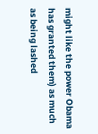might like the power Obama has granted them) as much as being lashed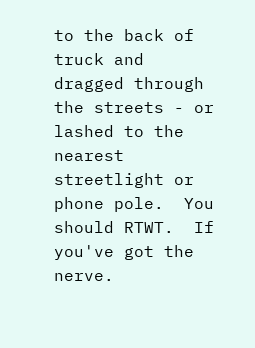to the back of truck and dragged through the streets - or lashed to the nearest streetlight or phone pole.  You should RTWT.  If you've got the nerve.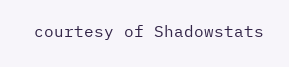courtesy of Shadowstats